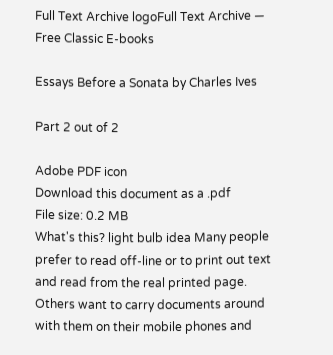Full Text Archive logoFull Text Archive — Free Classic E-books

Essays Before a Sonata by Charles Ives

Part 2 out of 2

Adobe PDF icon
Download this document as a .pdf
File size: 0.2 MB
What's this? light bulb idea Many people prefer to read off-line or to print out text and read from the real printed page. Others want to carry documents around with them on their mobile phones and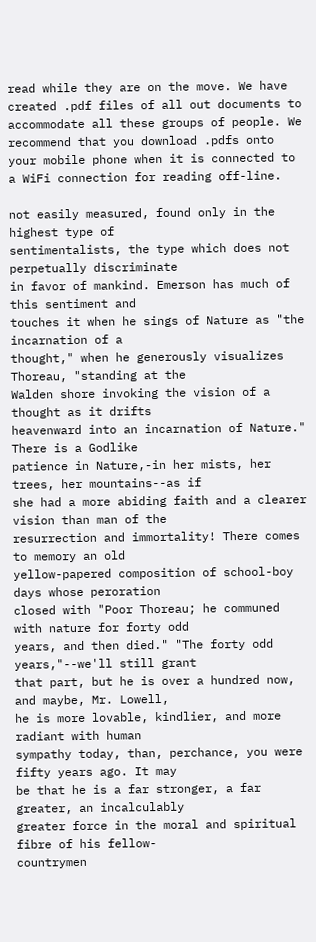read while they are on the move. We have created .pdf files of all out documents to accommodate all these groups of people. We recommend that you download .pdfs onto your mobile phone when it is connected to a WiFi connection for reading off-line.

not easily measured, found only in the highest type of
sentimentalists, the type which does not perpetually discriminate
in favor of mankind. Emerson has much of this sentiment and
touches it when he sings of Nature as "the incarnation of a
thought," when he generously visualizes Thoreau, "standing at the
Walden shore invoking the vision of a thought as it drifts
heavenward into an incarnation of Nature." There is a Godlike
patience in Nature,-in her mists, her trees, her mountains--as if
she had a more abiding faith and a clearer vision than man of the
resurrection and immortality! There comes to memory an old
yellow-papered composition of school-boy days whose peroration
closed with "Poor Thoreau; he communed with nature for forty odd
years, and then died." "The forty odd years,"--we'll still grant
that part, but he is over a hundred now, and maybe, Mr. Lowell,
he is more lovable, kindlier, and more radiant with human
sympathy today, than, perchance, you were fifty years ago. It may
be that he is a far stronger, a far greater, an incalculably
greater force in the moral and spiritual fibre of his fellow-
countrymen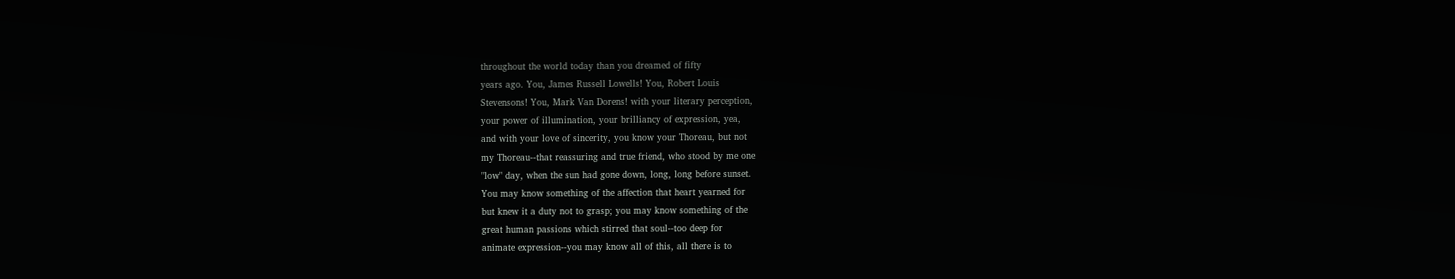throughout the world today than you dreamed of fifty
years ago. You, James Russell Lowells! You, Robert Louis
Stevensons! You, Mark Van Dorens! with your literary perception,
your power of illumination, your brilliancy of expression, yea,
and with your love of sincerity, you know your Thoreau, but not
my Thoreau--that reassuring and true friend, who stood by me one
"low" day, when the sun had gone down, long, long before sunset.
You may know something of the affection that heart yearned for
but knew it a duty not to grasp; you may know something of the
great human passions which stirred that soul--too deep for
animate expression--you may know all of this, all there is to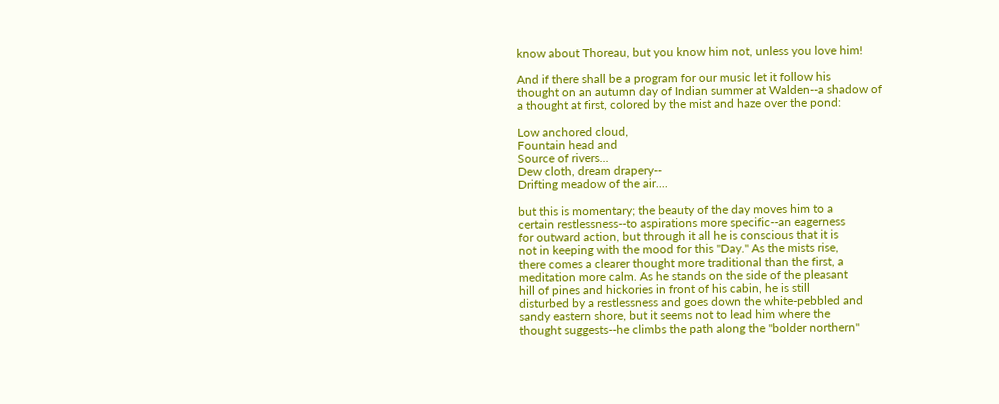know about Thoreau, but you know him not, unless you love him!

And if there shall be a program for our music let it follow his
thought on an autumn day of Indian summer at Walden--a shadow of
a thought at first, colored by the mist and haze over the pond:

Low anchored cloud,
Fountain head and
Source of rivers...
Dew cloth, dream drapery--
Drifting meadow of the air....

but this is momentary; the beauty of the day moves him to a
certain restlessness--to aspirations more specific--an eagerness
for outward action, but through it all he is conscious that it is
not in keeping with the mood for this "Day." As the mists rise,
there comes a clearer thought more traditional than the first, a
meditation more calm. As he stands on the side of the pleasant
hill of pines and hickories in front of his cabin, he is still
disturbed by a restlessness and goes down the white-pebbled and
sandy eastern shore, but it seems not to lead him where the
thought suggests--he climbs the path along the "bolder northern"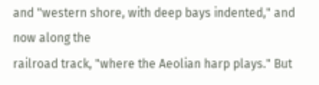and "western shore, with deep bays indented," and now along the
railroad track, "where the Aeolian harp plays." But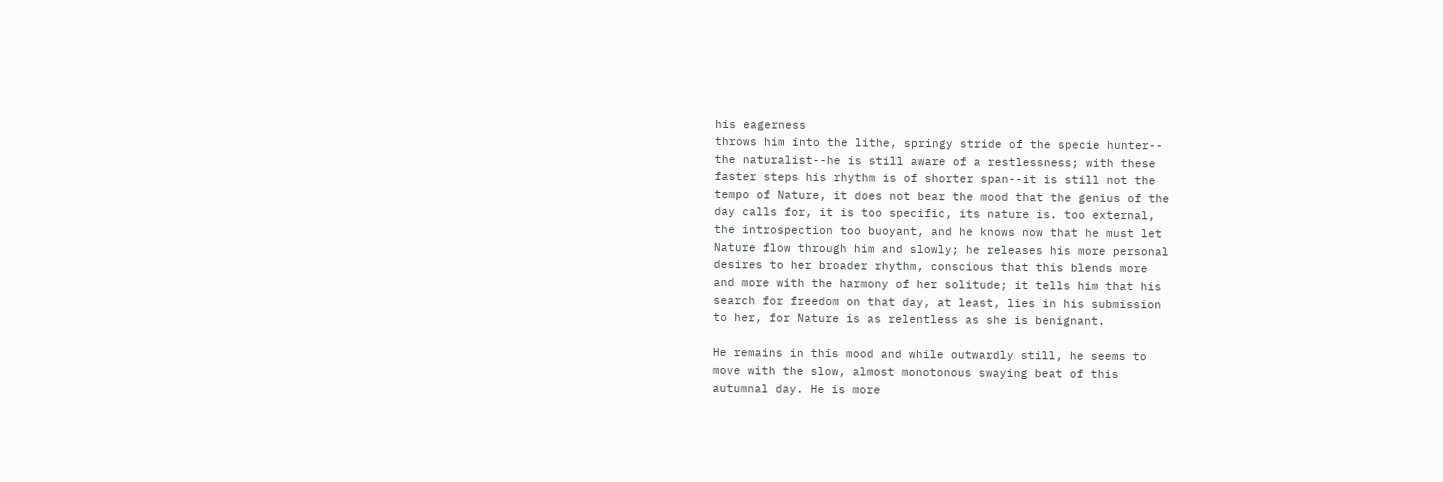his eagerness
throws him into the lithe, springy stride of the specie hunter--
the naturalist--he is still aware of a restlessness; with these
faster steps his rhythm is of shorter span--it is still not the
tempo of Nature, it does not bear the mood that the genius of the
day calls for, it is too specific, its nature is. too external,
the introspection too buoyant, and he knows now that he must let
Nature flow through him and slowly; he releases his more personal
desires to her broader rhythm, conscious that this blends more
and more with the harmony of her solitude; it tells him that his
search for freedom on that day, at least, lies in his submission
to her, for Nature is as relentless as she is benignant.

He remains in this mood and while outwardly still, he seems to
move with the slow, almost monotonous swaying beat of this
autumnal day. He is more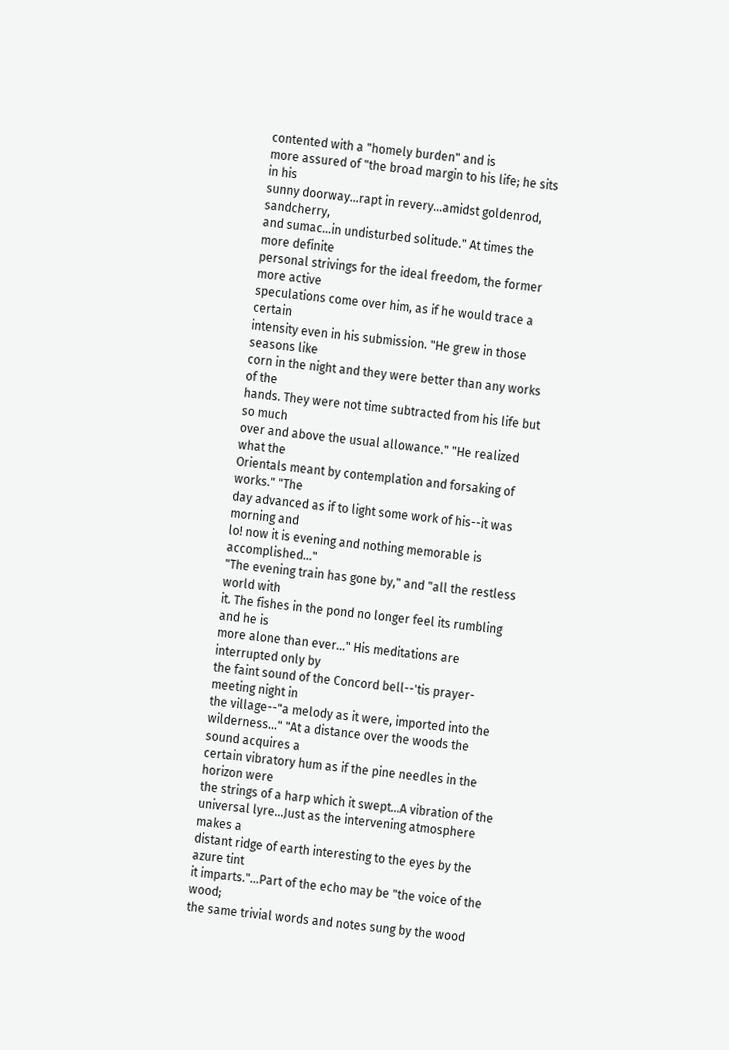contented with a "homely burden" and is
more assured of "the broad margin to his life; he sits in his
sunny doorway...rapt in revery...amidst goldenrod, sandcherry,
and sumac...in undisturbed solitude." At times the more definite
personal strivings for the ideal freedom, the former more active
speculations come over him, as if he would trace a certain
intensity even in his submission. "He grew in those seasons like
corn in the night and they were better than any works of the
hands. They were not time subtracted from his life but so much
over and above the usual allowance." "He realized what the
Orientals meant by contemplation and forsaking of works." "The
day advanced as if to light some work of his--it was morning and
lo! now it is evening and nothing memorable is accomplished..."
"The evening train has gone by," and "all the restless world with
it. The fishes in the pond no longer feel its rumbling and he is
more alone than ever..." His meditations are interrupted only by
the faint sound of the Concord bell--'tis prayer-meeting night in
the village--"a melody as it were, imported into the
wilderness..." "At a distance over the woods the sound acquires a
certain vibratory hum as if the pine needles in the horizon were
the strings of a harp which it swept...A vibration of the
universal lyre...Just as the intervening atmosphere makes a
distant ridge of earth interesting to the eyes by the azure tint
it imparts."...Part of the echo may be "the voice of the wood;
the same trivial words and notes sung by the wood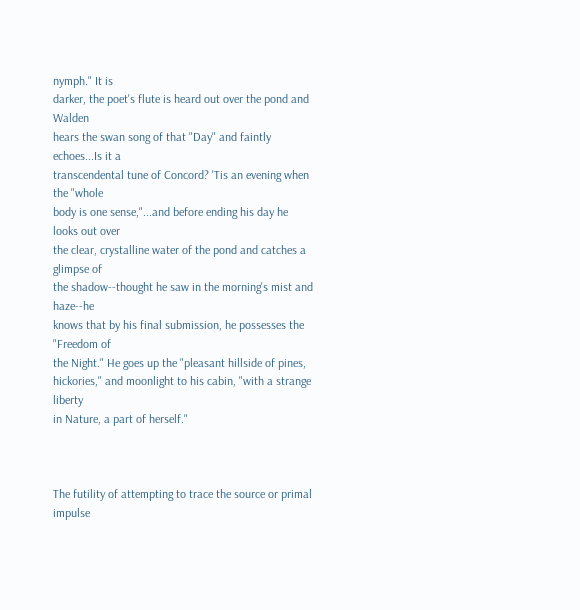nymph." It is
darker, the poet's flute is heard out over the pond and Walden
hears the swan song of that "Day" and faintly echoes...Is it a
transcendental tune of Concord? 'Tis an evening when the "whole
body is one sense,"...and before ending his day he looks out over
the clear, crystalline water of the pond and catches a glimpse of
the shadow--thought he saw in the morning's mist and haze--he
knows that by his final submission, he possesses the "Freedom of
the Night." He goes up the "pleasant hillside of pines,
hickories," and moonlight to his cabin, "with a strange liberty
in Nature, a part of herself."



The futility of attempting to trace the source or primal impulse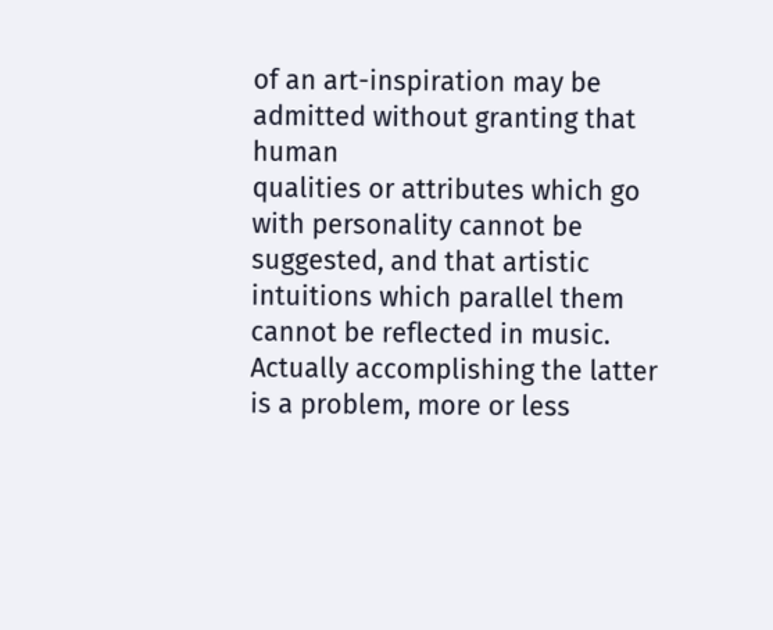of an art-inspiration may be admitted without granting that human
qualities or attributes which go with personality cannot be
suggested, and that artistic intuitions which parallel them
cannot be reflected in music. Actually accomplishing the latter
is a problem, more or less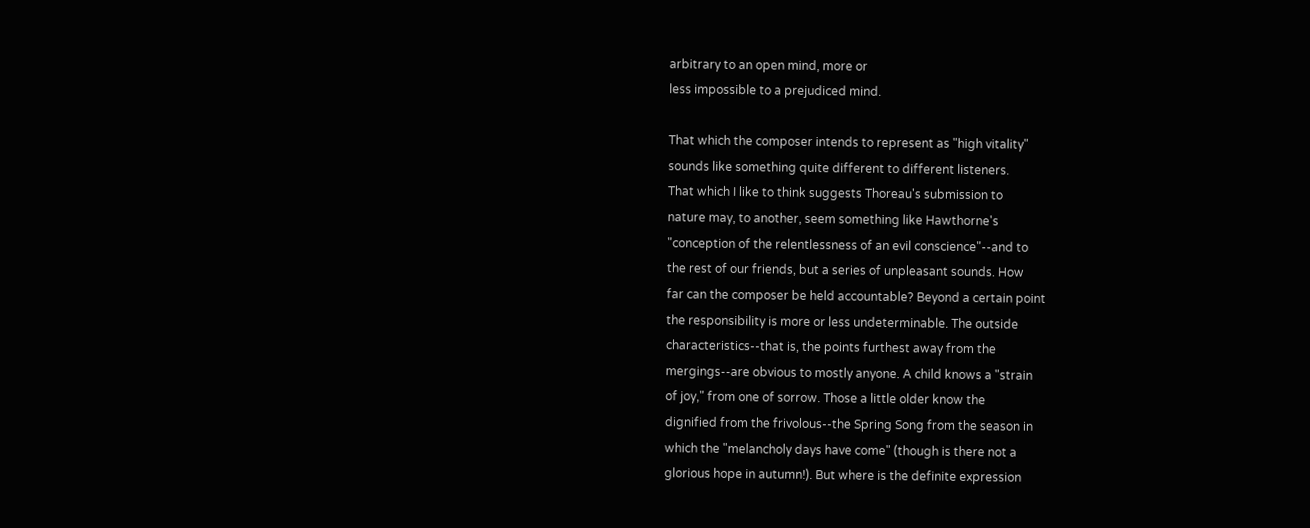arbitrary to an open mind, more or
less impossible to a prejudiced mind.

That which the composer intends to represent as "high vitality"
sounds like something quite different to different listeners.
That which I like to think suggests Thoreau's submission to
nature may, to another, seem something like Hawthorne's
"conception of the relentlessness of an evil conscience"--and to
the rest of our friends, but a series of unpleasant sounds. How
far can the composer be held accountable? Beyond a certain point
the responsibility is more or less undeterminable. The outside
characteristics--that is, the points furthest away from the
mergings--are obvious to mostly anyone. A child knows a "strain
of joy," from one of sorrow. Those a little older know the
dignified from the frivolous--the Spring Song from the season in
which the "melancholy days have come" (though is there not a
glorious hope in autumn!). But where is the definite expression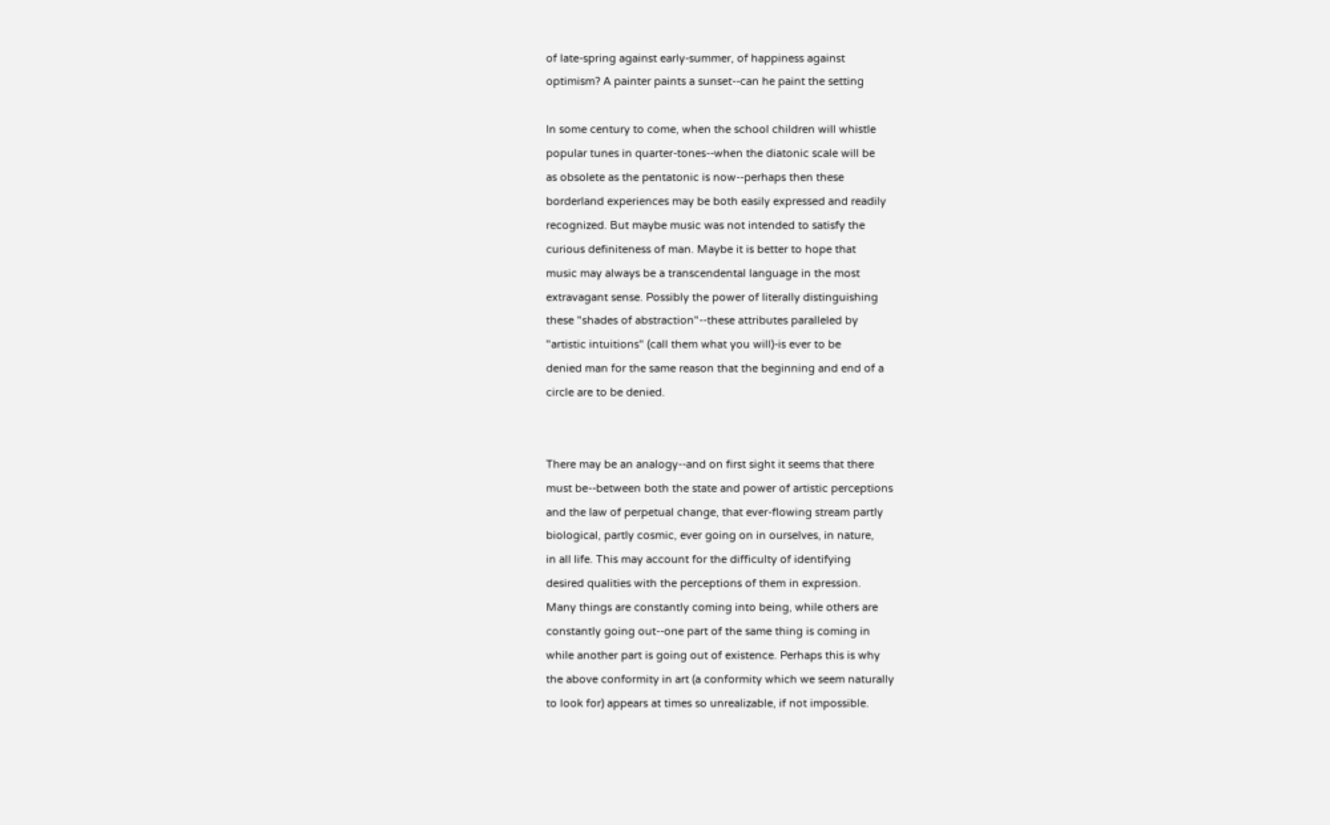of late-spring against early-summer, of happiness against
optimism? A painter paints a sunset--can he paint the setting

In some century to come, when the school children will whistle
popular tunes in quarter-tones--when the diatonic scale will be
as obsolete as the pentatonic is now--perhaps then these
borderland experiences may be both easily expressed and readily
recognized. But maybe music was not intended to satisfy the
curious definiteness of man. Maybe it is better to hope that
music may always be a transcendental language in the most
extravagant sense. Possibly the power of literally distinguishing
these "shades of abstraction"--these attributes paralleled by
"artistic intuitions" (call them what you will)-is ever to be
denied man for the same reason that the beginning and end of a
circle are to be denied.


There may be an analogy--and on first sight it seems that there
must be--between both the state and power of artistic perceptions
and the law of perpetual change, that ever-flowing stream partly
biological, partly cosmic, ever going on in ourselves, in nature,
in all life. This may account for the difficulty of identifying
desired qualities with the perceptions of them in expression.
Many things are constantly coming into being, while others are
constantly going out--one part of the same thing is coming in
while another part is going out of existence. Perhaps this is why
the above conformity in art (a conformity which we seem naturally
to look for) appears at times so unrealizable, if not impossible.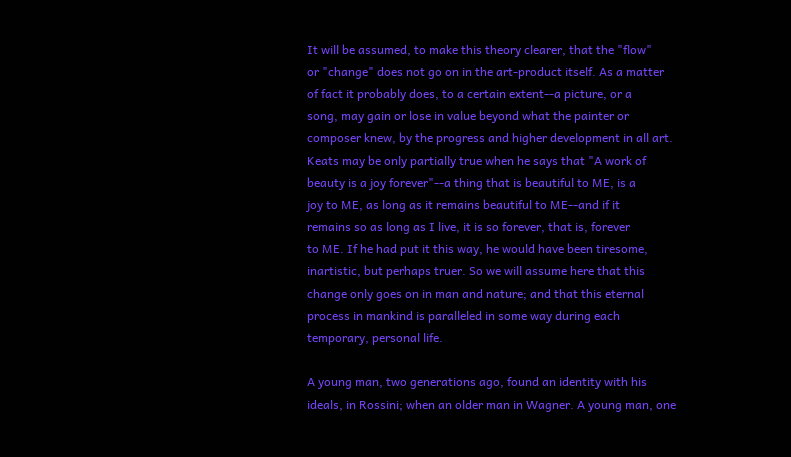It will be assumed, to make this theory clearer, that the "flow"
or "change" does not go on in the art-product itself. As a matter
of fact it probably does, to a certain extent--a picture, or a
song, may gain or lose in value beyond what the painter or
composer knew, by the progress and higher development in all art.
Keats may be only partially true when he says that "A work of
beauty is a joy forever"--a thing that is beautiful to ME, is a
joy to ME, as long as it remains beautiful to ME--and if it
remains so as long as I live, it is so forever, that is, forever
to ME. If he had put it this way, he would have been tiresome,
inartistic, but perhaps truer. So we will assume here that this
change only goes on in man and nature; and that this eternal
process in mankind is paralleled in some way during each
temporary, personal life.

A young man, two generations ago, found an identity with his
ideals, in Rossini; when an older man in Wagner. A young man, one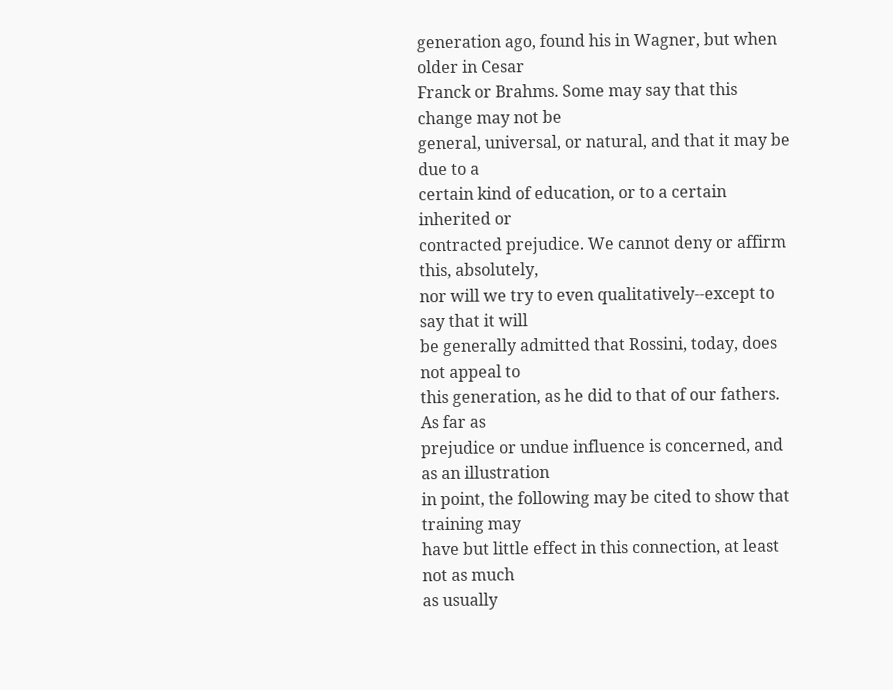generation ago, found his in Wagner, but when older in Cesar
Franck or Brahms. Some may say that this change may not be
general, universal, or natural, and that it may be due to a
certain kind of education, or to a certain inherited or
contracted prejudice. We cannot deny or affirm this, absolutely,
nor will we try to even qualitatively--except to say that it will
be generally admitted that Rossini, today, does not appeal to
this generation, as he did to that of our fathers. As far as
prejudice or undue influence is concerned, and as an illustration
in point, the following may be cited to show that training may
have but little effect in this connection, at least not as much
as usually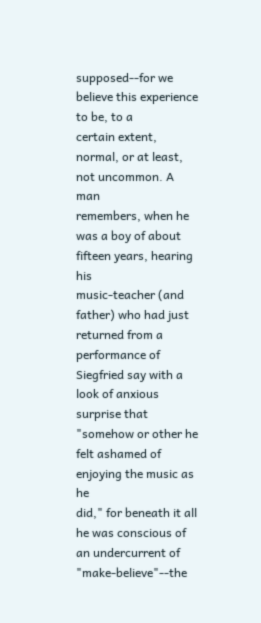supposed--for we believe this experience to be, to a
certain extent, normal, or at least, not uncommon. A man
remembers, when he was a boy of about fifteen years, hearing his
music-teacher (and father) who had just returned from a
performance of Siegfried say with a look of anxious surprise that
"somehow or other he felt ashamed of enjoying the music as he
did," for beneath it all he was conscious of an undercurrent of
"make-believe"--the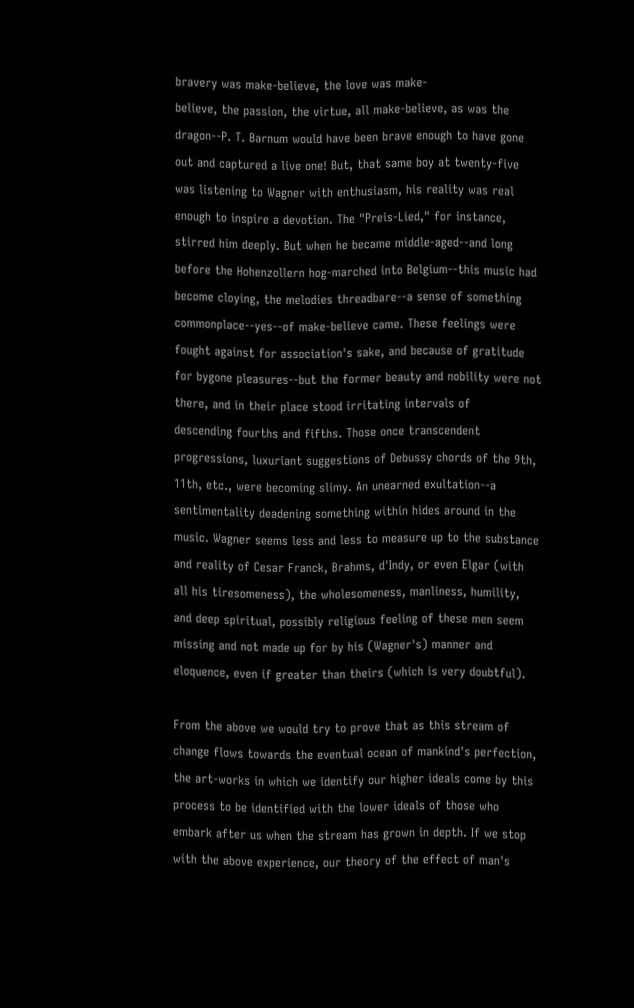bravery was make-believe, the love was make-
believe, the passion, the virtue, all make-believe, as was the
dragon--P. T. Barnum would have been brave enough to have gone
out and captured a live one! But, that same boy at twenty-five
was listening to Wagner with enthusiasm, his reality was real
enough to inspire a devotion. The "Preis-Lied," for instance,
stirred him deeply. But when he became middle-aged--and long
before the Hohenzollern hog-marched into Belgium--this music had
become cloying, the melodies threadbare--a sense of something
commonplace--yes--of make-believe came. These feelings were
fought against for association's sake, and because of gratitude
for bygone pleasures--but the former beauty and nobility were not
there, and in their place stood irritating intervals of
descending fourths and fifths. Those once transcendent
progressions, luxuriant suggestions of Debussy chords of the 9th,
11th, etc., were becoming slimy. An unearned exultation--a
sentimentality deadening something within hides around in the
music. Wagner seems less and less to measure up to the substance
and reality of Cesar Franck, Brahms, d'Indy, or even Elgar (with
all his tiresomeness), the wholesomeness, manliness, humility,
and deep spiritual, possibly religious feeling of these men seem
missing and not made up for by his (Wagner's) manner and
eloquence, even if greater than theirs (which is very doubtful).

From the above we would try to prove that as this stream of
change flows towards the eventual ocean of mankind's perfection,
the art-works in which we identify our higher ideals come by this
process to be identified with the lower ideals of those who
embark after us when the stream has grown in depth. If we stop
with the above experience, our theory of the effect of man's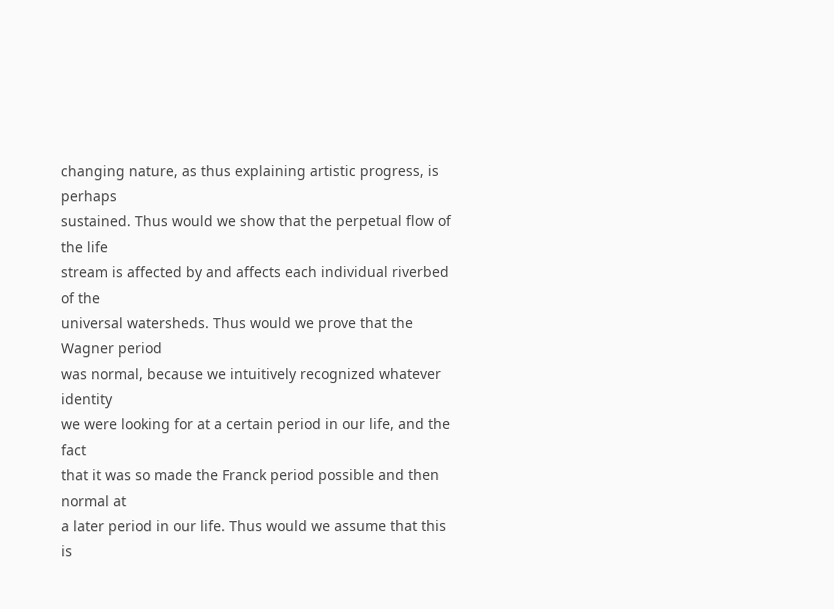changing nature, as thus explaining artistic progress, is perhaps
sustained. Thus would we show that the perpetual flow of the life
stream is affected by and affects each individual riverbed of the
universal watersheds. Thus would we prove that the Wagner period
was normal, because we intuitively recognized whatever identity
we were looking for at a certain period in our life, and the fact
that it was so made the Franck period possible and then normal at
a later period in our life. Thus would we assume that this is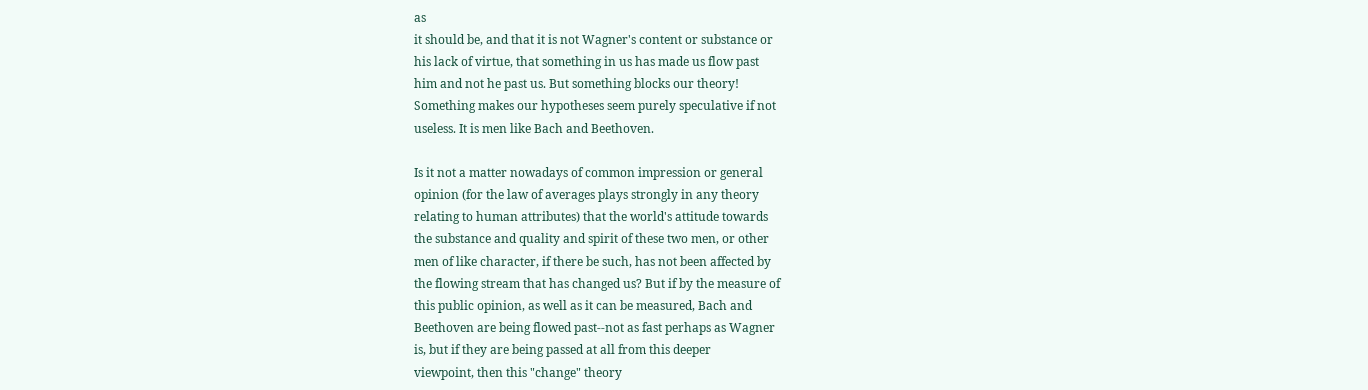as
it should be, and that it is not Wagner's content or substance or
his lack of virtue, that something in us has made us flow past
him and not he past us. But something blocks our theory!
Something makes our hypotheses seem purely speculative if not
useless. It is men like Bach and Beethoven.

Is it not a matter nowadays of common impression or general
opinion (for the law of averages plays strongly in any theory
relating to human attributes) that the world's attitude towards
the substance and quality and spirit of these two men, or other
men of like character, if there be such, has not been affected by
the flowing stream that has changed us? But if by the measure of
this public opinion, as well as it can be measured, Bach and
Beethoven are being flowed past--not as fast perhaps as Wagner
is, but if they are being passed at all from this deeper
viewpoint, then this "change" theory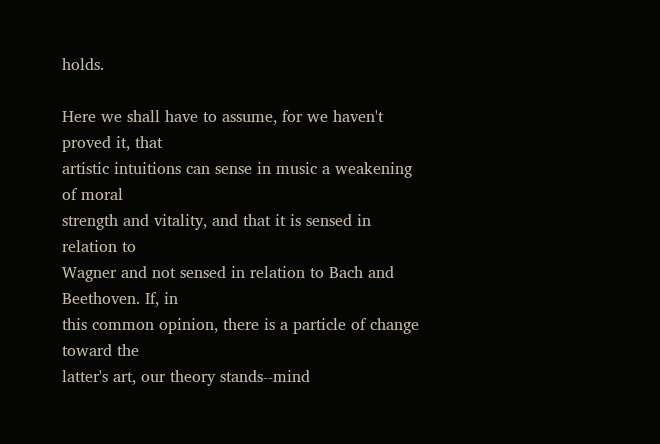holds.

Here we shall have to assume, for we haven't proved it, that
artistic intuitions can sense in music a weakening of moral
strength and vitality, and that it is sensed in relation to
Wagner and not sensed in relation to Bach and Beethoven. If, in
this common opinion, there is a particle of change toward the
latter's art, our theory stands--mind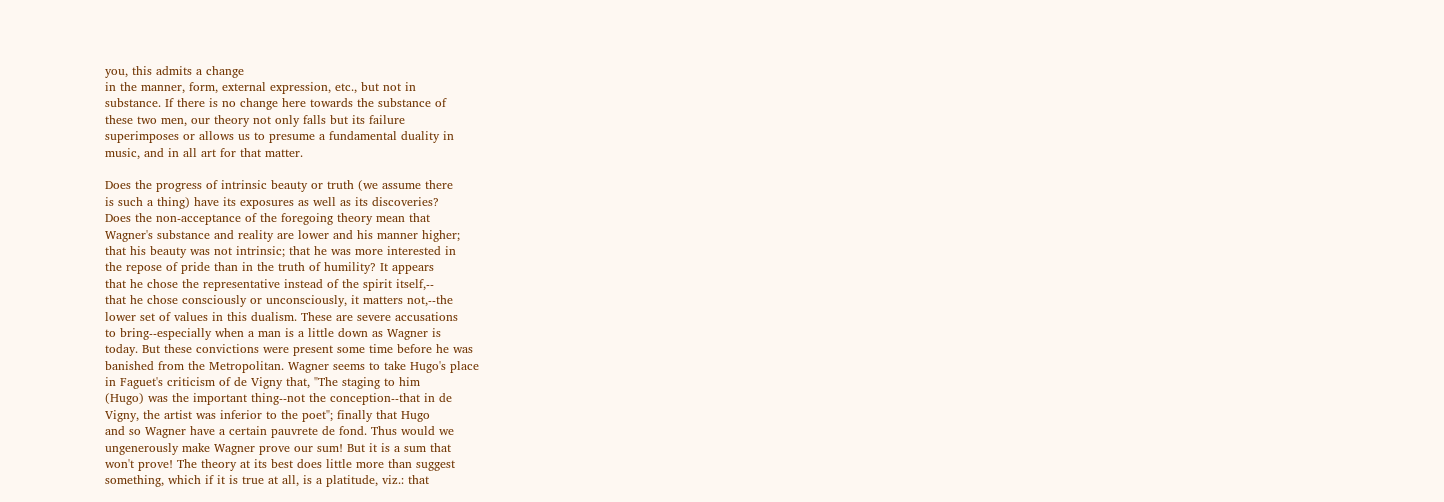you, this admits a change
in the manner, form, external expression, etc., but not in
substance. If there is no change here towards the substance of
these two men, our theory not only falls but its failure
superimposes or allows us to presume a fundamental duality in
music, and in all art for that matter.

Does the progress of intrinsic beauty or truth (we assume there
is such a thing) have its exposures as well as its discoveries?
Does the non-acceptance of the foregoing theory mean that
Wagner's substance and reality are lower and his manner higher;
that his beauty was not intrinsic; that he was more interested in
the repose of pride than in the truth of humility? It appears
that he chose the representative instead of the spirit itself,--
that he chose consciously or unconsciously, it matters not,--the
lower set of values in this dualism. These are severe accusations
to bring--especially when a man is a little down as Wagner is
today. But these convictions were present some time before he was
banished from the Metropolitan. Wagner seems to take Hugo's place
in Faguet's criticism of de Vigny that, "The staging to him
(Hugo) was the important thing--not the conception--that in de
Vigny, the artist was inferior to the poet"; finally that Hugo
and so Wagner have a certain pauvrete de fond. Thus would we
ungenerously make Wagner prove our sum! But it is a sum that
won't prove! The theory at its best does little more than suggest
something, which if it is true at all, is a platitude, viz.: that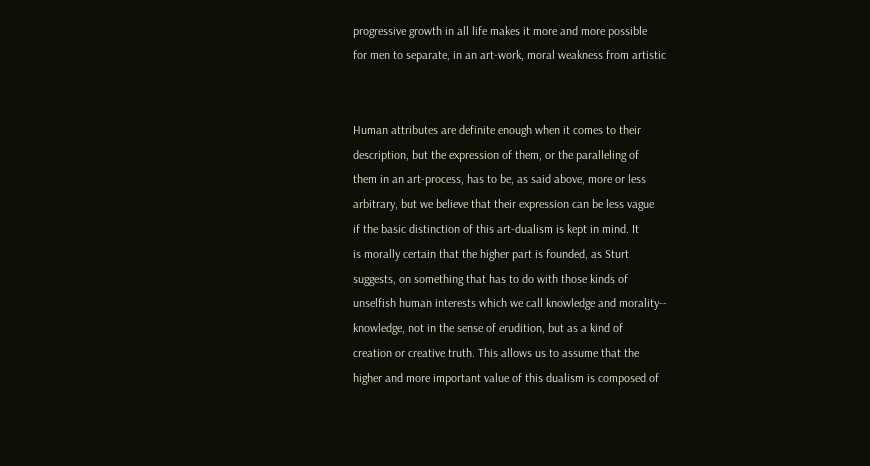progressive growth in all life makes it more and more possible
for men to separate, in an art-work, moral weakness from artistic


Human attributes are definite enough when it comes to their
description, but the expression of them, or the paralleling of
them in an art-process, has to be, as said above, more or less
arbitrary, but we believe that their expression can be less vague
if the basic distinction of this art-dualism is kept in mind. It
is morally certain that the higher part is founded, as Sturt
suggests, on something that has to do with those kinds of
unselfish human interests which we call knowledge and morality--
knowledge, not in the sense of erudition, but as a kind of
creation or creative truth. This allows us to assume that the
higher and more important value of this dualism is composed of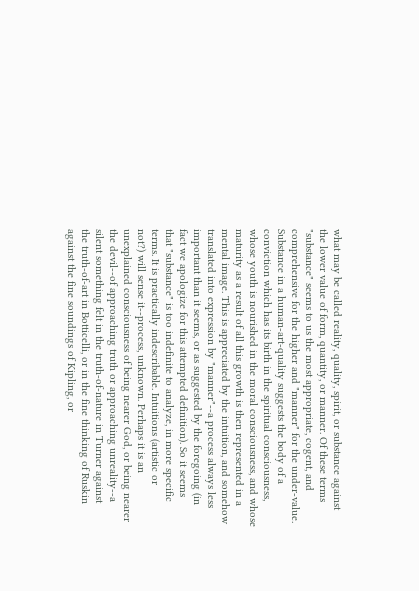what may be called reality, quality, spirit, or substance against
the lower value of form, quantity, or manner. Of these terms
"substance" seems to us the most appropriate, cogent, and
comprehensive for the higher and "manner" for the under-value.
Substance in a human-art-quality suggests the body of a
conviction which has its birth in the spiritual consciousness,
whose youth is nourished in the moral consciousness, and whose
maturity as a result of all this growth is then represented in a
mental image. This is appreciated by the intuition, and somehow
translated into expression by "manner"--a process always less
important than it seems, or as suggested by the foregoing (in
fact we apologize for this attempted definition). So it seems
that "substance" is too indefinite to analyze, in more specific
terms. It is practically indescribable. Intuitions (artistic or
not?) will sense it--process, unknown. Perhaps it is an
unexplained consciousness of being nearer God, or being nearer
the devil--of approaching truth or approaching unreality--a
silent something felt in the truth-of-nature in Turner against
the truth-of-art in Botticelli, or in the fine thinking of Ruskin
against the fine soundings of Kipling, or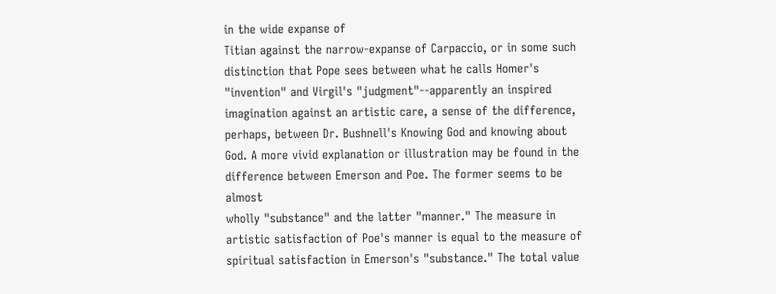in the wide expanse of
Titian against the narrow-expanse of Carpaccio, or in some such
distinction that Pope sees between what he calls Homer's
"invention" and Virgil's "judgment"--apparently an inspired
imagination against an artistic care, a sense of the difference,
perhaps, between Dr. Bushnell's Knowing God and knowing about
God. A more vivid explanation or illustration may be found in the
difference between Emerson and Poe. The former seems to be almost
wholly "substance" and the latter "manner." The measure in
artistic satisfaction of Poe's manner is equal to the measure of
spiritual satisfaction in Emerson's "substance." The total value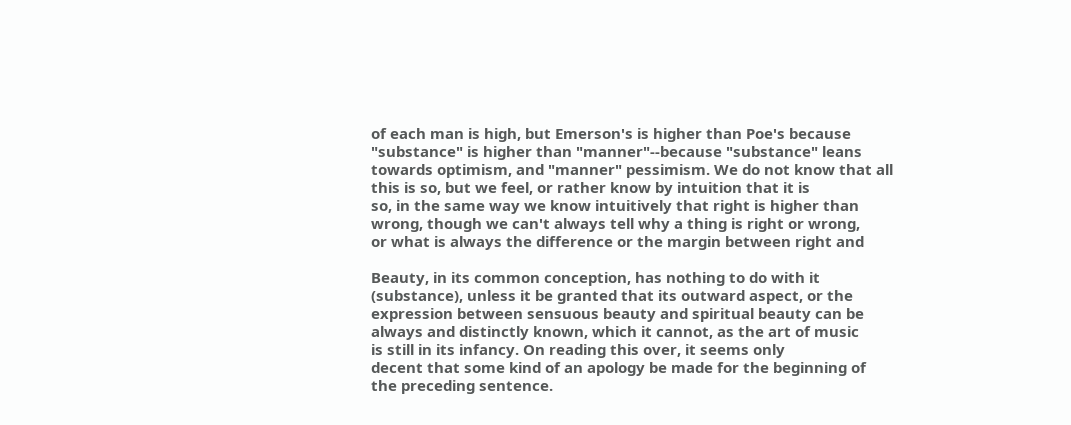of each man is high, but Emerson's is higher than Poe's because
"substance" is higher than "manner"--because "substance" leans
towards optimism, and "manner" pessimism. We do not know that all
this is so, but we feel, or rather know by intuition that it is
so, in the same way we know intuitively that right is higher than
wrong, though we can't always tell why a thing is right or wrong,
or what is always the difference or the margin between right and

Beauty, in its common conception, has nothing to do with it
(substance), unless it be granted that its outward aspect, or the
expression between sensuous beauty and spiritual beauty can be
always and distinctly known, which it cannot, as the art of music
is still in its infancy. On reading this over, it seems only
decent that some kind of an apology be made for the beginning of
the preceding sentence.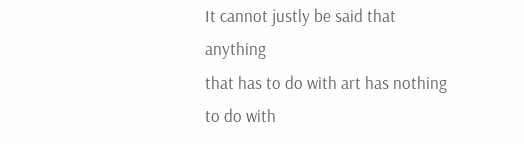It cannot justly be said that anything
that has to do with art has nothing to do with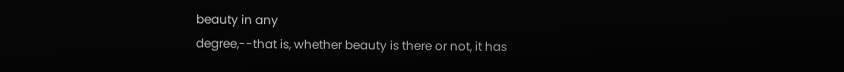beauty in any
degree,--that is, whether beauty is there or not, it has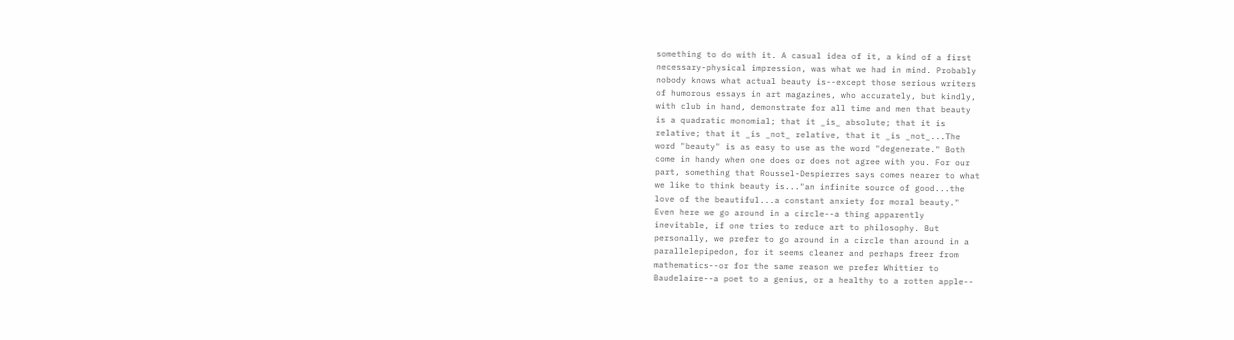something to do with it. A casual idea of it, a kind of a first
necessary-physical impression, was what we had in mind. Probably
nobody knows what actual beauty is--except those serious writers
of humorous essays in art magazines, who accurately, but kindly,
with club in hand, demonstrate for all time and men that beauty
is a quadratic monomial; that it _is_ absolute; that it is
relative; that it _is _not_ relative, that it _is _not_...The
word "beauty" is as easy to use as the word "degenerate." Both
come in handy when one does or does not agree with you. For our
part, something that Roussel-Despierres says comes nearer to what
we like to think beauty is..."an infinite source of good...the
love of the beautiful...a constant anxiety for moral beauty."
Even here we go around in a circle--a thing apparently
inevitable, if one tries to reduce art to philosophy. But
personally, we prefer to go around in a circle than around in a
parallelepipedon, for it seems cleaner and perhaps freer from
mathematics--or for the same reason we prefer Whittier to
Baudelaire--a poet to a genius, or a healthy to a rotten apple--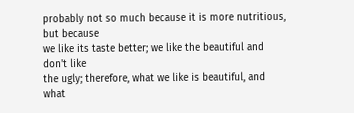probably not so much because it is more nutritious, but because
we like its taste better; we like the beautiful and don't like
the ugly; therefore, what we like is beautiful, and what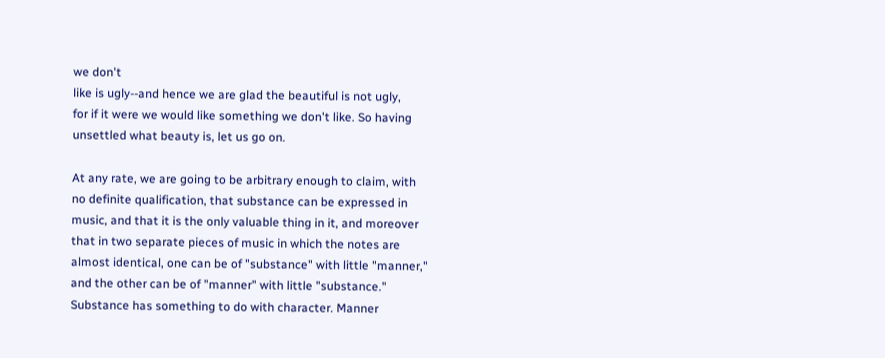we don't
like is ugly--and hence we are glad the beautiful is not ugly,
for if it were we would like something we don't like. So having
unsettled what beauty is, let us go on.

At any rate, we are going to be arbitrary enough to claim, with
no definite qualification, that substance can be expressed in
music, and that it is the only valuable thing in it, and moreover
that in two separate pieces of music in which the notes are
almost identical, one can be of "substance" with little "manner,"
and the other can be of "manner" with little "substance."
Substance has something to do with character. Manner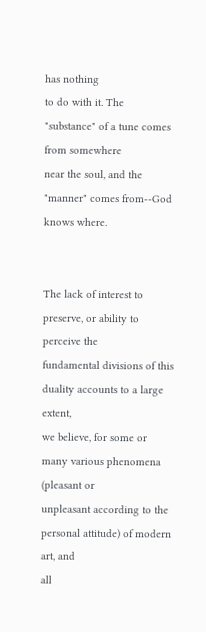has nothing
to do with it. The "substance" of a tune comes from somewhere
near the soul, and the "manner" comes from--God knows where.


The lack of interest to preserve, or ability to perceive the
fundamental divisions of this duality accounts to a large extent,
we believe, for some or many various phenomena (pleasant or
unpleasant according to the personal attitude) of modern art, and
all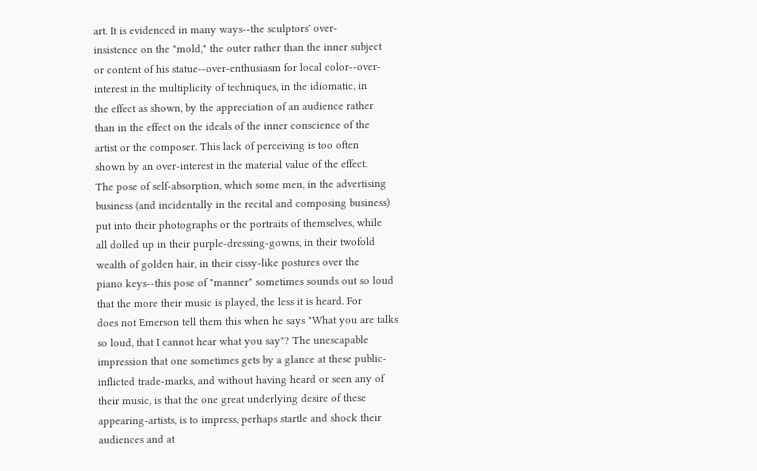art. It is evidenced in many ways--the sculptors' over-
insistence on the "mold," the outer rather than the inner subject
or content of his statue--over-enthusiasm for local color--over-
interest in the multiplicity of techniques, in the idiomatic, in
the effect as shown, by the appreciation of an audience rather
than in the effect on the ideals of the inner conscience of the
artist or the composer. This lack of perceiving is too often
shown by an over-interest in the material value of the effect.
The pose of self-absorption, which some men, in the advertising
business (and incidentally in the recital and composing business)
put into their photographs or the portraits of themselves, while
all dolled up in their purple-dressing-gowns, in their twofold
wealth of golden hair, in their cissy-like postures over the
piano keys--this pose of "manner" sometimes sounds out so loud
that the more their music is played, the less it is heard. For
does not Emerson tell them this when he says "What you are talks
so loud, that I cannot hear what you say"? The unescapable
impression that one sometimes gets by a glance at these public-
inflicted trade-marks, and without having heard or seen any of
their music, is that the one great underlying desire of these
appearing-artists, is to impress, perhaps startle and shock their
audiences and at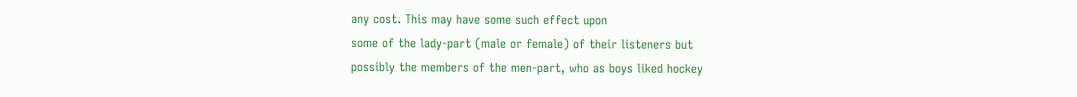any cost. This may have some such effect upon
some of the lady-part (male or female) of their listeners but
possibly the members of the men-part, who as boys liked hockey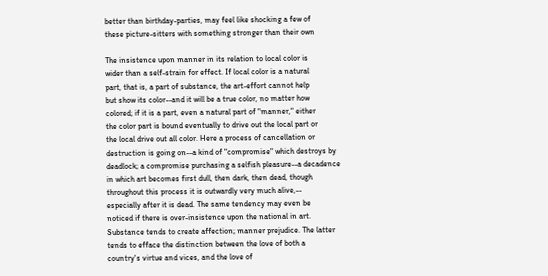better than birthday-parties, may feel like shocking a few of
these picture-sitters with something stronger than their own

The insistence upon manner in its relation to local color is
wider than a self-strain for effect. If local color is a natural
part, that is, a part of substance, the art-effort cannot help
but show its color--and it will be a true color, no matter how
colored; if it is a part, even a natural part of "manner," either
the color part is bound eventually to drive out the local part or
the local drive out all color. Here a process of cancellation or
destruction is going on--a kind of "compromise" which destroys by
deadlock; a compromise purchasing a selfish pleasure--a decadence
in which art becomes first dull, then dark, then dead, though
throughout this process it is outwardly very much alive,--
especially after it is dead. The same tendency may even be
noticed if there is over-insistence upon the national in art.
Substance tends to create affection; manner prejudice. The latter
tends to efface the distinction between the love of both a
country's virtue and vices, and the love of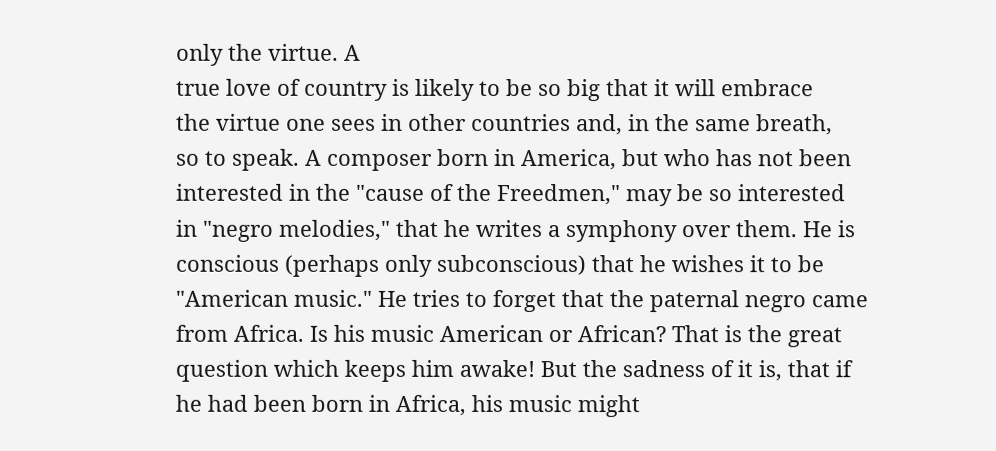only the virtue. A
true love of country is likely to be so big that it will embrace
the virtue one sees in other countries and, in the same breath,
so to speak. A composer born in America, but who has not been
interested in the "cause of the Freedmen," may be so interested
in "negro melodies," that he writes a symphony over them. He is
conscious (perhaps only subconscious) that he wishes it to be
"American music." He tries to forget that the paternal negro came
from Africa. Is his music American or African? That is the great
question which keeps him awake! But the sadness of it is, that if
he had been born in Africa, his music might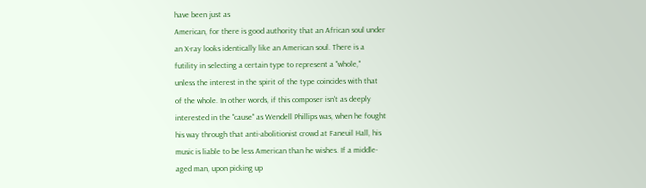have been just as
American, for there is good authority that an African soul under
an X-ray looks identically like an American soul. There is a
futility in selecting a certain type to represent a "whole,"
unless the interest in the spirit of the type coincides with that
of the whole. In other words, if this composer isn't as deeply
interested in the "cause" as Wendell Phillips was, when he fought
his way through that anti-abolitionist crowd at Faneuil Hall, his
music is liable to be less American than he wishes. If a middle-
aged man, upon picking up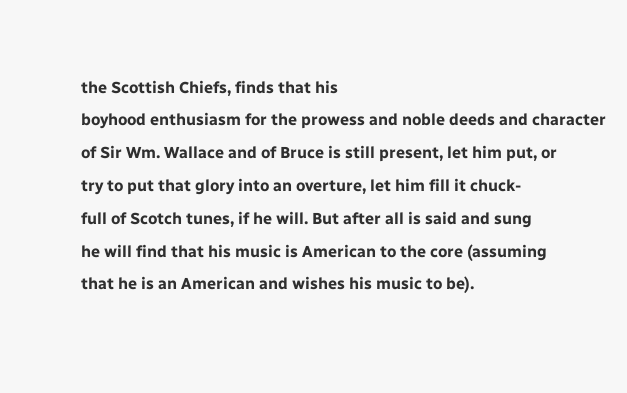the Scottish Chiefs, finds that his
boyhood enthusiasm for the prowess and noble deeds and character
of Sir Wm. Wallace and of Bruce is still present, let him put, or
try to put that glory into an overture, let him fill it chuck-
full of Scotch tunes, if he will. But after all is said and sung
he will find that his music is American to the core (assuming
that he is an American and wishes his music to be).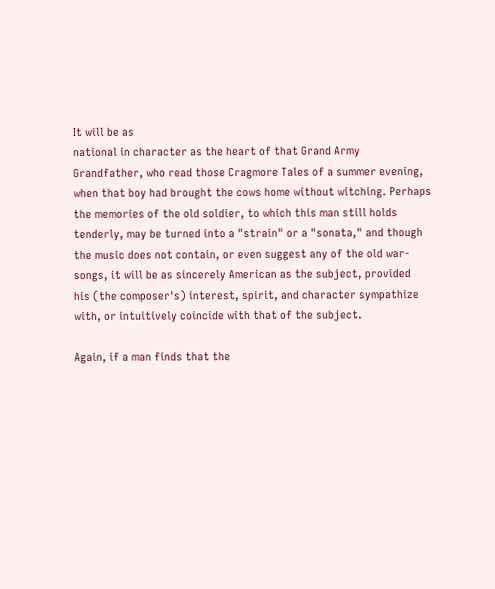It will be as
national in character as the heart of that Grand Army
Grandfather, who read those Cragmore Tales of a summer evening,
when that boy had brought the cows home without witching. Perhaps
the memories of the old soldier, to which this man still holds
tenderly, may be turned into a "strain" or a "sonata," and though
the music does not contain, or even suggest any of the old war-
songs, it will be as sincerely American as the subject, provided
his (the composer's) interest, spirit, and character sympathize
with, or intuitively coincide with that of the subject.

Again, if a man finds that the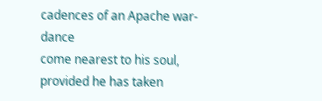cadences of an Apache war-dance
come nearest to his soul, provided he has taken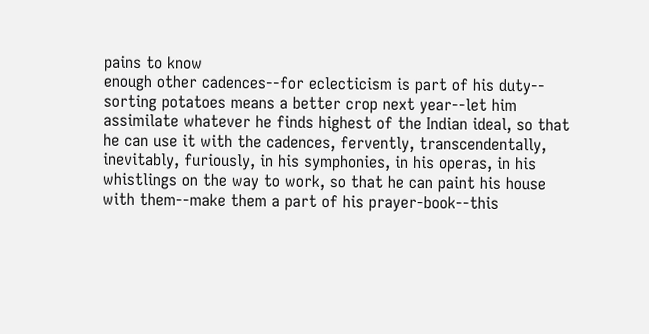pains to know
enough other cadences--for eclecticism is part of his duty--
sorting potatoes means a better crop next year--let him
assimilate whatever he finds highest of the Indian ideal, so that
he can use it with the cadences, fervently, transcendentally,
inevitably, furiously, in his symphonies, in his operas, in his
whistlings on the way to work, so that he can paint his house
with them--make them a part of his prayer-book--this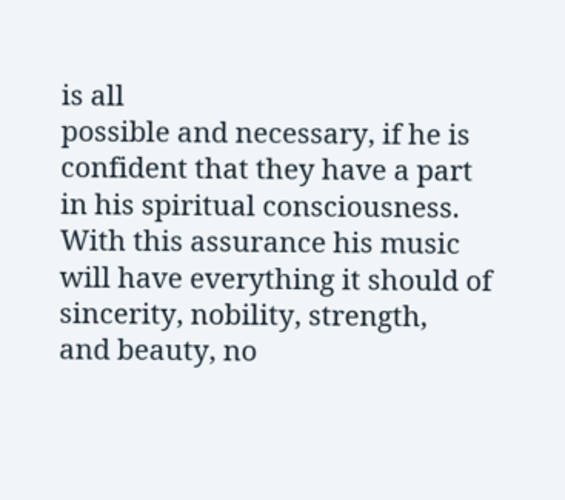is all
possible and necessary, if he is confident that they have a part
in his spiritual consciousness. With this assurance his music
will have everything it should of sincerity, nobility, strength,
and beauty, no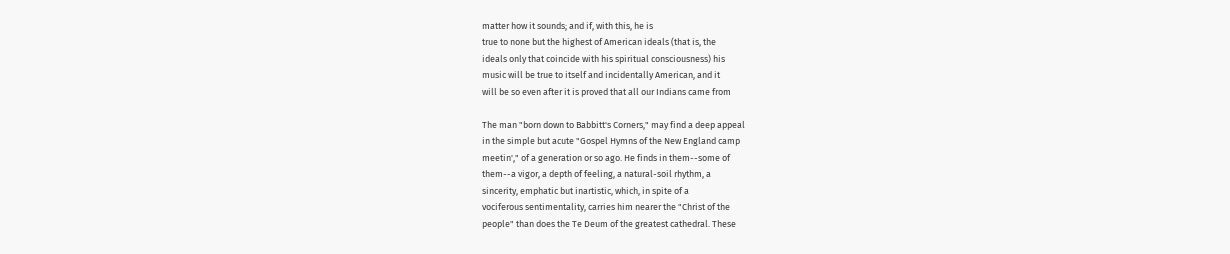matter how it sounds; and if, with this, he is
true to none but the highest of American ideals (that is, the
ideals only that coincide with his spiritual consciousness) his
music will be true to itself and incidentally American, and it
will be so even after it is proved that all our Indians came from

The man "born down to Babbitt's Corners," may find a deep appeal
in the simple but acute "Gospel Hymns of the New England camp
meetin'," of a generation or so ago. He finds in them--some of
them--a vigor, a depth of feeling, a natural-soil rhythm, a
sincerity, emphatic but inartistic, which, in spite of a
vociferous sentimentality, carries him nearer the "Christ of the
people" than does the Te Deum of the greatest cathedral. These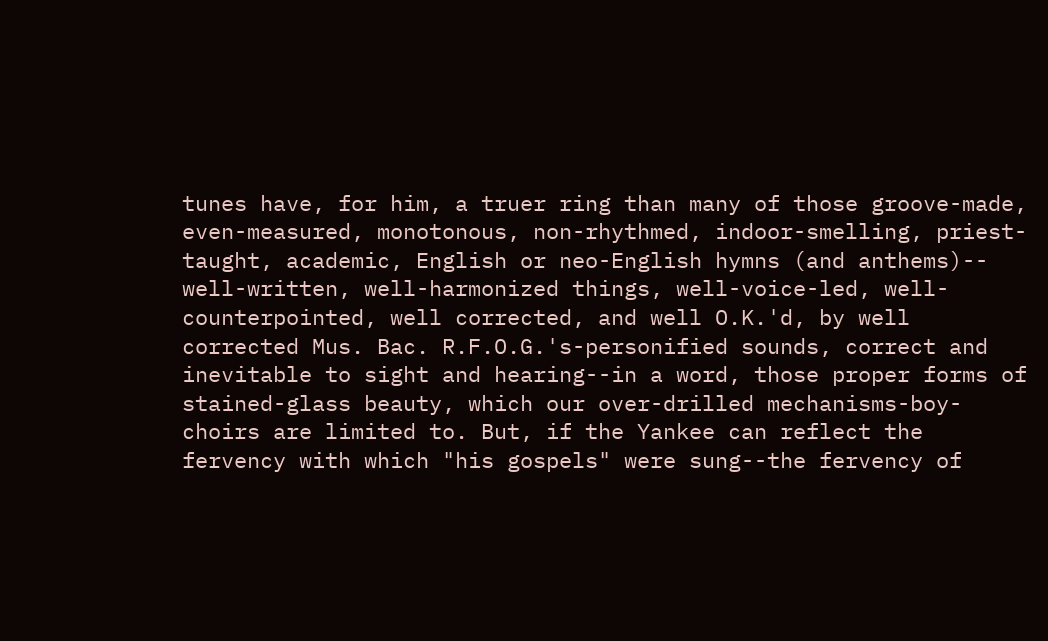tunes have, for him, a truer ring than many of those groove-made,
even-measured, monotonous, non-rhythmed, indoor-smelling, priest-
taught, academic, English or neo-English hymns (and anthems)--
well-written, well-harmonized things, well-voice-led, well-
counterpointed, well corrected, and well O.K.'d, by well
corrected Mus. Bac. R.F.O.G.'s-personified sounds, correct and
inevitable to sight and hearing--in a word, those proper forms of
stained-glass beauty, which our over-drilled mechanisms-boy-
choirs are limited to. But, if the Yankee can reflect the
fervency with which "his gospels" were sung--the fervency of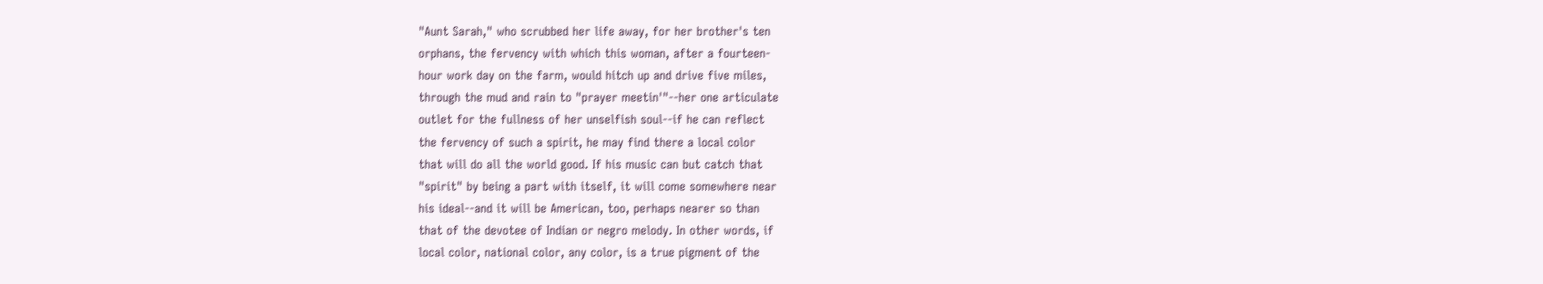"Aunt Sarah," who scrubbed her life away, for her brother's ten
orphans, the fervency with which this woman, after a fourteen-
hour work day on the farm, would hitch up and drive five miles,
through the mud and rain to "prayer meetin'"--her one articulate
outlet for the fullness of her unselfish soul--if he can reflect
the fervency of such a spirit, he may find there a local color
that will do all the world good. If his music can but catch that
"spirit" by being a part with itself, it will come somewhere near
his ideal--and it will be American, too, perhaps nearer so than
that of the devotee of Indian or negro melody. In other words, if
local color, national color, any color, is a true pigment of the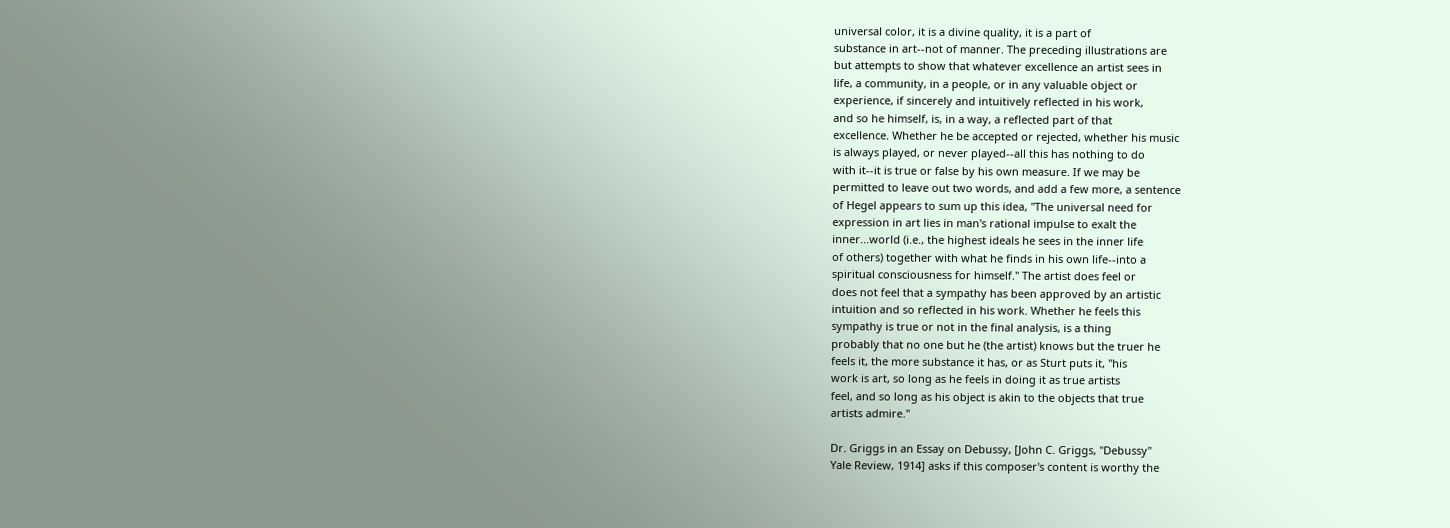universal color, it is a divine quality, it is a part of
substance in art--not of manner. The preceding illustrations are
but attempts to show that whatever excellence an artist sees in
life, a community, in a people, or in any valuable object or
experience, if sincerely and intuitively reflected in his work,
and so he himself, is, in a way, a reflected part of that
excellence. Whether he be accepted or rejected, whether his music
is always played, or never played--all this has nothing to do
with it--it is true or false by his own measure. If we may be
permitted to leave out two words, and add a few more, a sentence
of Hegel appears to sum up this idea, "The universal need for
expression in art lies in man's rational impulse to exalt the
inner...world (i.e., the highest ideals he sees in the inner life
of others) together with what he finds in his own life--into a
spiritual consciousness for himself." The artist does feel or
does not feel that a sympathy has been approved by an artistic
intuition and so reflected in his work. Whether he feels this
sympathy is true or not in the final analysis, is a thing
probably that no one but he (the artist) knows but the truer he
feels it, the more substance it has, or as Sturt puts it, "his
work is art, so long as he feels in doing it as true artists
feel, and so long as his object is akin to the objects that true
artists admire."

Dr. Griggs in an Essay on Debussy, [John C. Griggs, "Debussy"
Yale Review, 1914] asks if this composer's content is worthy the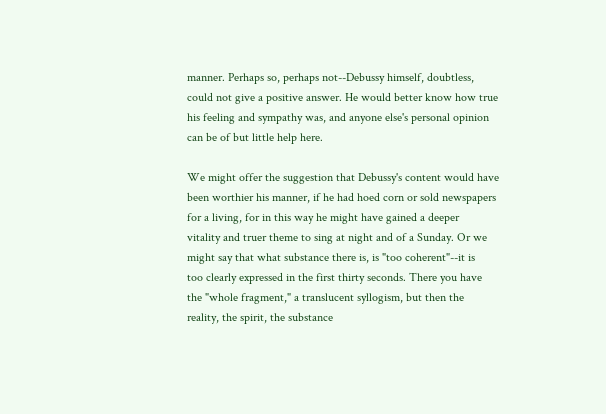manner. Perhaps so, perhaps not--Debussy himself, doubtless,
could not give a positive answer. He would better know how true
his feeling and sympathy was, and anyone else's personal opinion
can be of but little help here.

We might offer the suggestion that Debussy's content would have
been worthier his manner, if he had hoed corn or sold newspapers
for a living, for in this way he might have gained a deeper
vitality and truer theme to sing at night and of a Sunday. Or we
might say that what substance there is, is "too coherent"--it is
too clearly expressed in the first thirty seconds. There you have
the "whole fragment," a translucent syllogism, but then the
reality, the spirit, the substance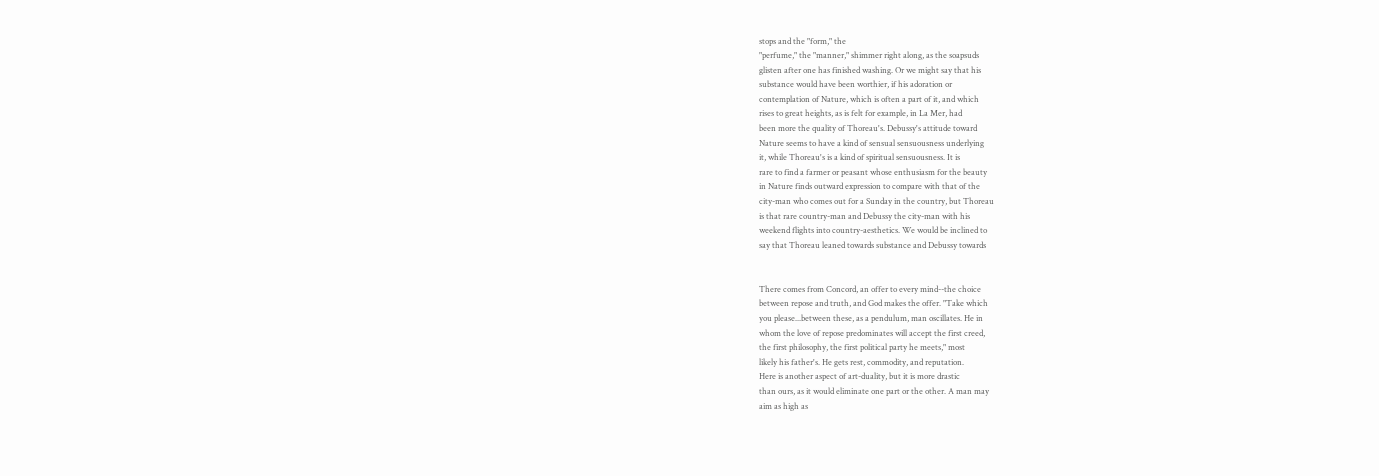stops and the "form," the
"perfume," the "manner," shimmer right along, as the soapsuds
glisten after one has finished washing. Or we might say that his
substance would have been worthier, if his adoration or
contemplation of Nature, which is often a part of it, and which
rises to great heights, as is felt for example, in La Mer, had
been more the quality of Thoreau's. Debussy's attitude toward
Nature seems to have a kind of sensual sensuousness underlying
it, while Thoreau's is a kind of spiritual sensuousness. It is
rare to find a farmer or peasant whose enthusiasm for the beauty
in Nature finds outward expression to compare with that of the
city-man who comes out for a Sunday in the country, but Thoreau
is that rare country-man and Debussy the city-man with his
weekend flights into country-aesthetics. We would be inclined to
say that Thoreau leaned towards substance and Debussy towards


There comes from Concord, an offer to every mind--the choice
between repose and truth, and God makes the offer. "Take which
you please...between these, as a pendulum, man oscillates. He in
whom the love of repose predominates will accept the first creed,
the first philosophy, the first political party he meets," most
likely his father's. He gets rest, commodity, and reputation.
Here is another aspect of art-duality, but it is more drastic
than ours, as it would eliminate one part or the other. A man may
aim as high as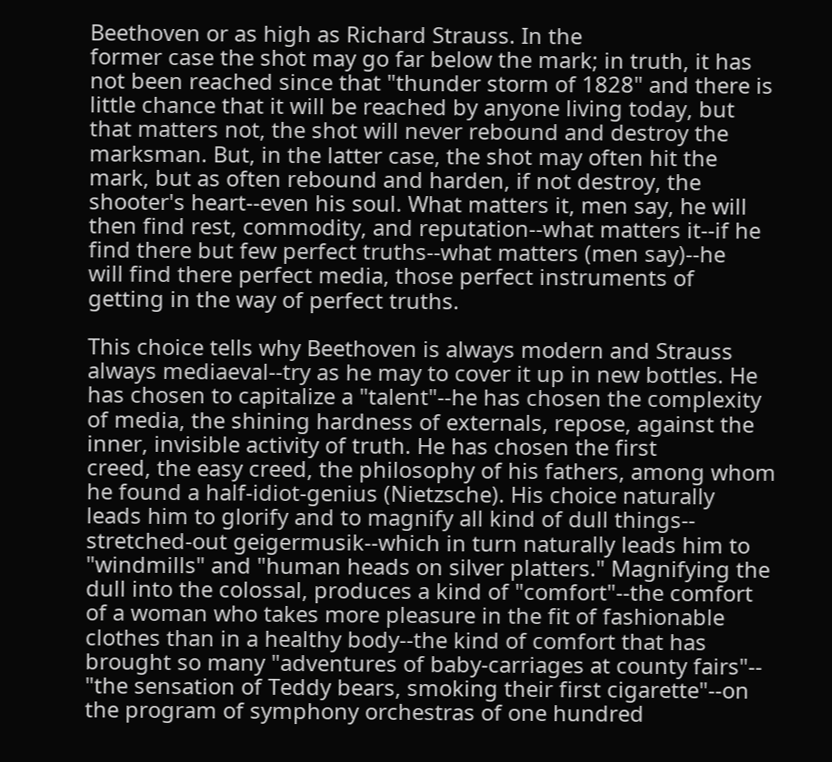Beethoven or as high as Richard Strauss. In the
former case the shot may go far below the mark; in truth, it has
not been reached since that "thunder storm of 1828" and there is
little chance that it will be reached by anyone living today, but
that matters not, the shot will never rebound and destroy the
marksman. But, in the latter case, the shot may often hit the
mark, but as often rebound and harden, if not destroy, the
shooter's heart--even his soul. What matters it, men say, he will
then find rest, commodity, and reputation--what matters it--if he
find there but few perfect truths--what matters (men say)--he
will find there perfect media, those perfect instruments of
getting in the way of perfect truths.

This choice tells why Beethoven is always modern and Strauss
always mediaeval--try as he may to cover it up in new bottles. He
has chosen to capitalize a "talent"--he has chosen the complexity
of media, the shining hardness of externals, repose, against the
inner, invisible activity of truth. He has chosen the first
creed, the easy creed, the philosophy of his fathers, among whom
he found a half-idiot-genius (Nietzsche). His choice naturally
leads him to glorify and to magnify all kind of dull things--
stretched-out geigermusik--which in turn naturally leads him to
"windmills" and "human heads on silver platters." Magnifying the
dull into the colossal, produces a kind of "comfort"--the comfort
of a woman who takes more pleasure in the fit of fashionable
clothes than in a healthy body--the kind of comfort that has
brought so many "adventures of baby-carriages at county fairs"--
"the sensation of Teddy bears, smoking their first cigarette"--on
the program of symphony orchestras of one hundred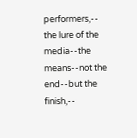performers,--
the lure of the media--the means--not the end--but the finish,--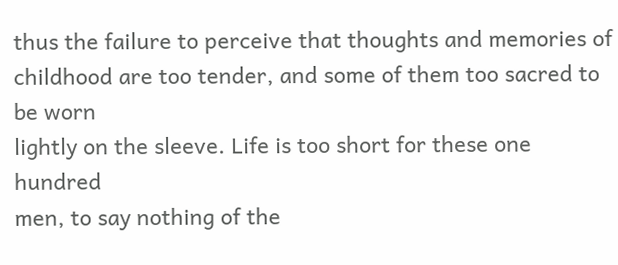thus the failure to perceive that thoughts and memories of
childhood are too tender, and some of them too sacred to be worn
lightly on the sleeve. Life is too short for these one hundred
men, to say nothing of the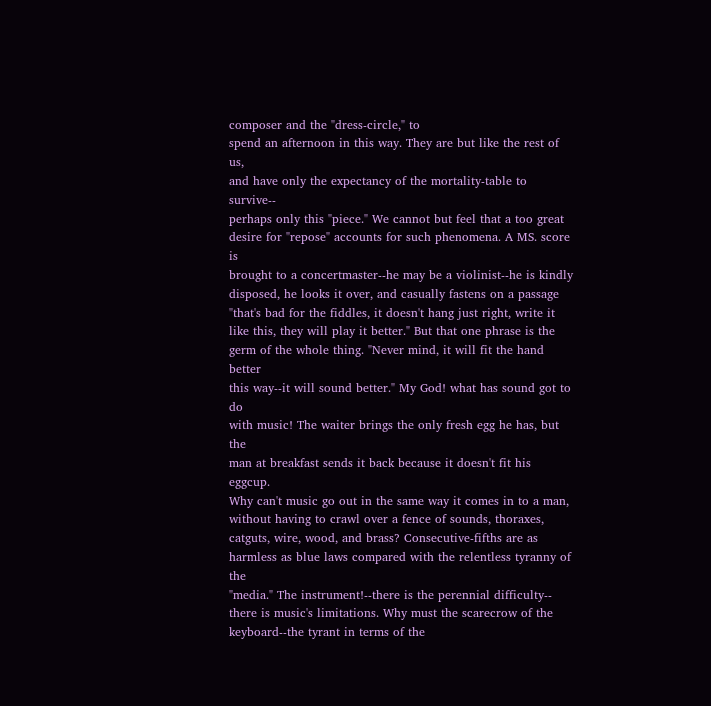composer and the "dress-circle," to
spend an afternoon in this way. They are but like the rest of us,
and have only the expectancy of the mortality-table to survive--
perhaps only this "piece." We cannot but feel that a too great
desire for "repose" accounts for such phenomena. A MS. score is
brought to a concertmaster--he may be a violinist--he is kindly
disposed, he looks it over, and casually fastens on a passage
"that's bad for the fiddles, it doesn't hang just right, write it
like this, they will play it better." But that one phrase is the
germ of the whole thing. "Never mind, it will fit the hand better
this way--it will sound better." My God! what has sound got to do
with music! The waiter brings the only fresh egg he has, but the
man at breakfast sends it back because it doesn't fit his eggcup.
Why can't music go out in the same way it comes in to a man,
without having to crawl over a fence of sounds, thoraxes,
catguts, wire, wood, and brass? Consecutive-fifths are as
harmless as blue laws compared with the relentless tyranny of the
"media." The instrument!--there is the perennial difficulty--
there is music's limitations. Why must the scarecrow of the
keyboard--the tyrant in terms of the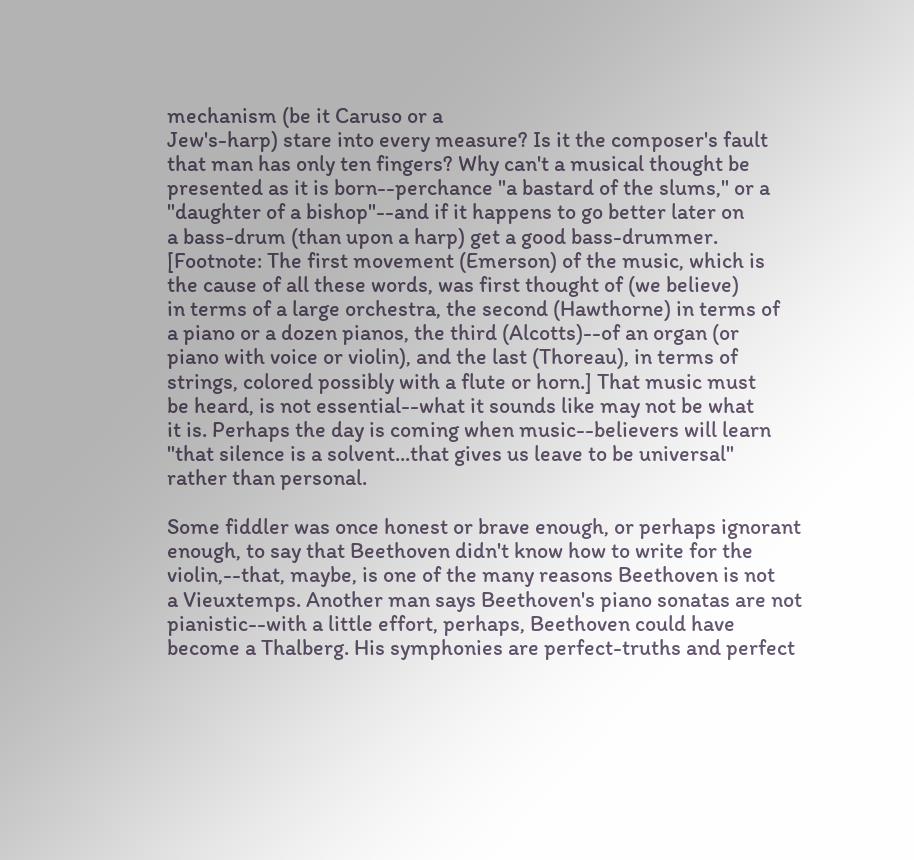mechanism (be it Caruso or a
Jew's-harp) stare into every measure? Is it the composer's fault
that man has only ten fingers? Why can't a musical thought be
presented as it is born--perchance "a bastard of the slums," or a
"daughter of a bishop"--and if it happens to go better later on
a bass-drum (than upon a harp) get a good bass-drummer.
[Footnote: The first movement (Emerson) of the music, which is
the cause of all these words, was first thought of (we believe)
in terms of a large orchestra, the second (Hawthorne) in terms of
a piano or a dozen pianos, the third (Alcotts)--of an organ (or
piano with voice or violin), and the last (Thoreau), in terms of
strings, colored possibly with a flute or horn.] That music must
be heard, is not essential--what it sounds like may not be what
it is. Perhaps the day is coming when music--believers will learn
"that silence is a solvent...that gives us leave to be universal"
rather than personal.

Some fiddler was once honest or brave enough, or perhaps ignorant
enough, to say that Beethoven didn't know how to write for the
violin,--that, maybe, is one of the many reasons Beethoven is not
a Vieuxtemps. Another man says Beethoven's piano sonatas are not
pianistic--with a little effort, perhaps, Beethoven could have
become a Thalberg. His symphonies are perfect-truths and perfect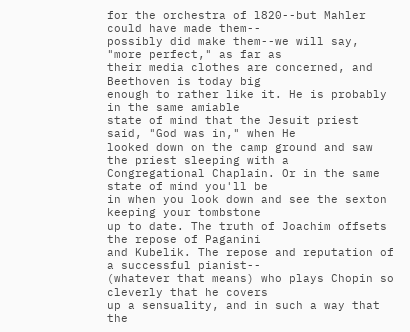for the orchestra of l820--but Mahler could have made them--
possibly did make them--we will say, "more perfect," as far as
their media clothes are concerned, and Beethoven is today big
enough to rather like it. He is probably in the same amiable
state of mind that the Jesuit priest said, "God was in," when He
looked down on the camp ground and saw the priest sleeping with a
Congregational Chaplain. Or in the same state of mind you'll be
in when you look down and see the sexton keeping your tombstone
up to date. The truth of Joachim offsets the repose of Paganini
and Kubelik. The repose and reputation of a successful pianist--
(whatever that means) who plays Chopin so cleverly that he covers
up a sensuality, and in such a way that the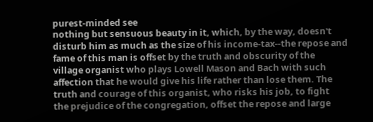purest-minded see
nothing but sensuous beauty in it, which, by the way, doesn't
disturb him as much as the size of his income-tax--the repose and
fame of this man is offset by the truth and obscurity of the
village organist who plays Lowell Mason and Bach with such
affection that he would give his life rather than lose them. The
truth and courage of this organist, who risks his job, to fight
the prejudice of the congregation, offset the repose and large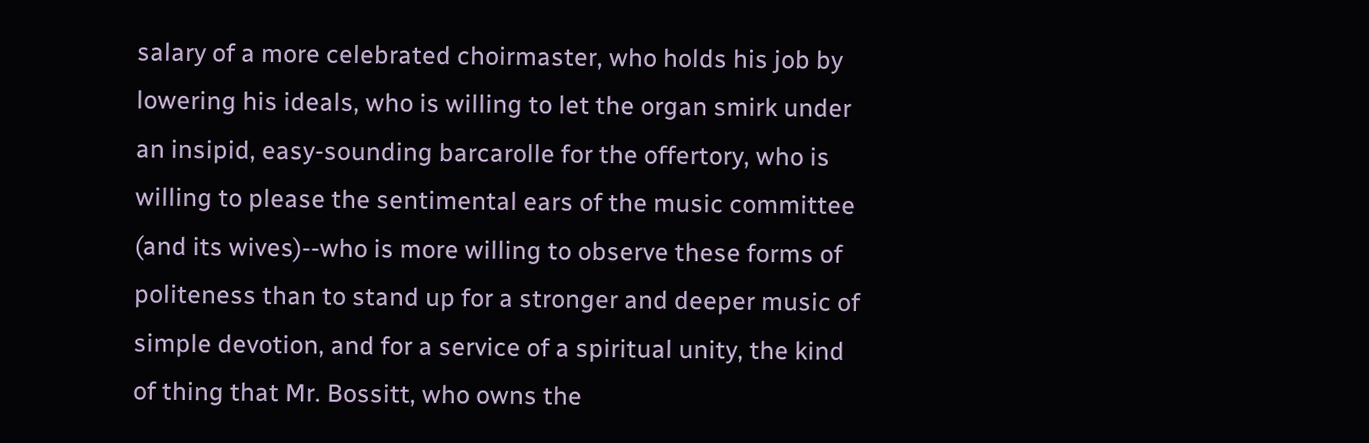salary of a more celebrated choirmaster, who holds his job by
lowering his ideals, who is willing to let the organ smirk under
an insipid, easy-sounding barcarolle for the offertory, who is
willing to please the sentimental ears of the music committee
(and its wives)--who is more willing to observe these forms of
politeness than to stand up for a stronger and deeper music of
simple devotion, and for a service of a spiritual unity, the kind
of thing that Mr. Bossitt, who owns the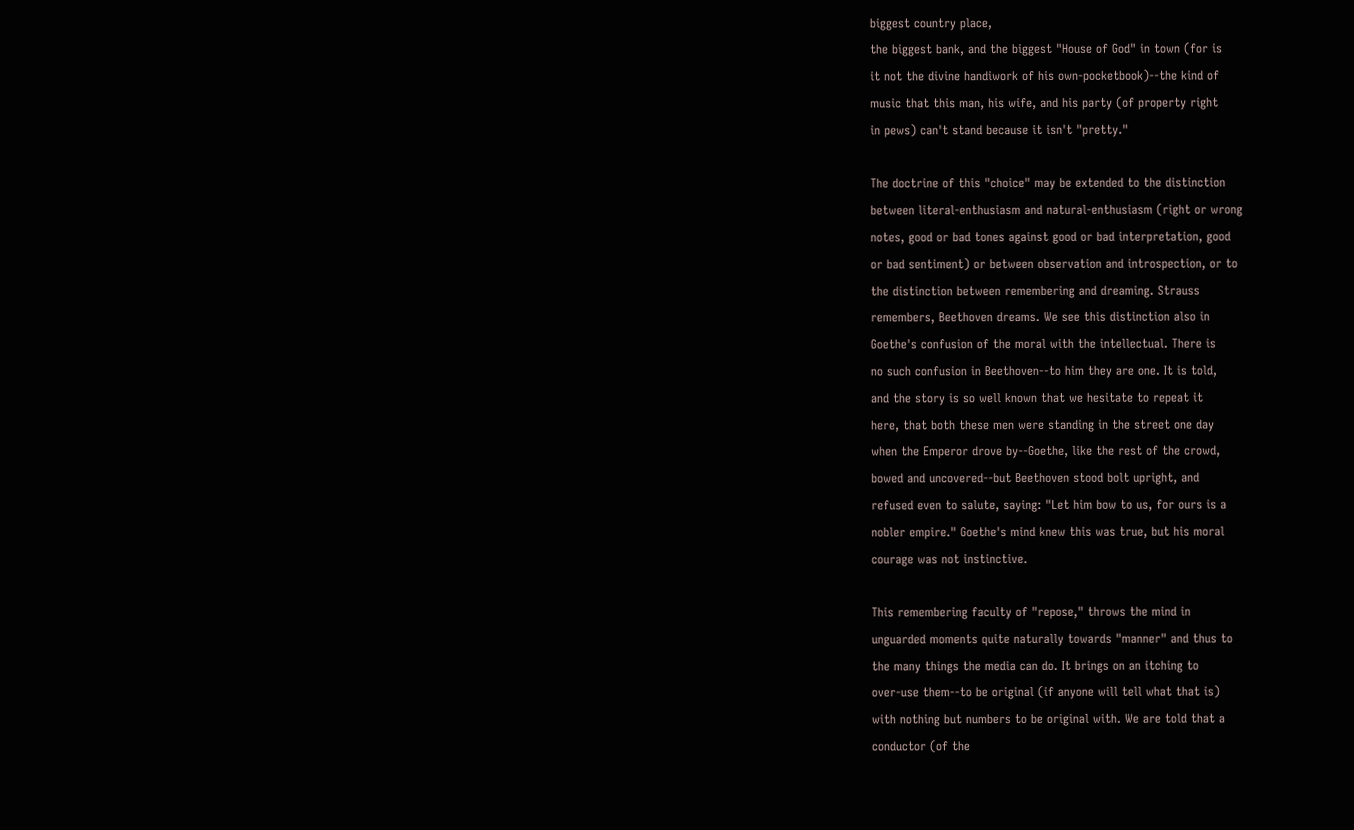biggest country place,
the biggest bank, and the biggest "House of God" in town (for is
it not the divine handiwork of his own-pocketbook)--the kind of
music that this man, his wife, and his party (of property right
in pews) can't stand because it isn't "pretty."

The doctrine of this "choice" may be extended to the distinction
between literal-enthusiasm and natural-enthusiasm (right or wrong
notes, good or bad tones against good or bad interpretation, good
or bad sentiment) or between observation and introspection, or to
the distinction between remembering and dreaming. Strauss
remembers, Beethoven dreams. We see this distinction also in
Goethe's confusion of the moral with the intellectual. There is
no such confusion in Beethoven--to him they are one. It is told,
and the story is so well known that we hesitate to repeat it
here, that both these men were standing in the street one day
when the Emperor drove by--Goethe, like the rest of the crowd,
bowed and uncovered--but Beethoven stood bolt upright, and
refused even to salute, saying: "Let him bow to us, for ours is a
nobler empire." Goethe's mind knew this was true, but his moral
courage was not instinctive.

This remembering faculty of "repose," throws the mind in
unguarded moments quite naturally towards "manner" and thus to
the many things the media can do. It brings on an itching to
over-use them--to be original (if anyone will tell what that is)
with nothing but numbers to be original with. We are told that a
conductor (of the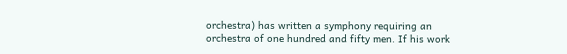orchestra) has written a symphony requiring an
orchestra of one hundred and fifty men. If his work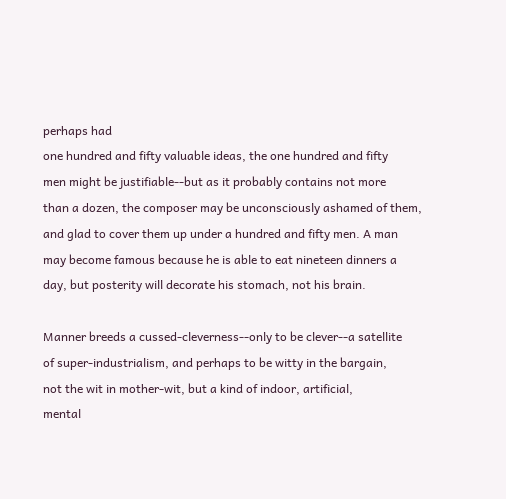perhaps had
one hundred and fifty valuable ideas, the one hundred and fifty
men might be justifiable--but as it probably contains not more
than a dozen, the composer may be unconsciously ashamed of them,
and glad to cover them up under a hundred and fifty men. A man
may become famous because he is able to eat nineteen dinners a
day, but posterity will decorate his stomach, not his brain.

Manner breeds a cussed-cleverness--only to be clever--a satellite
of super-industrialism, and perhaps to be witty in the bargain,
not the wit in mother-wit, but a kind of indoor, artificial,
mental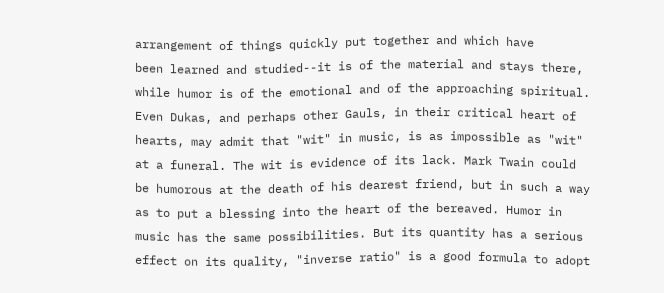arrangement of things quickly put together and which have
been learned and studied--it is of the material and stays there,
while humor is of the emotional and of the approaching spiritual.
Even Dukas, and perhaps other Gauls, in their critical heart of
hearts, may admit that "wit" in music, is as impossible as "wit"
at a funeral. The wit is evidence of its lack. Mark Twain could
be humorous at the death of his dearest friend, but in such a way
as to put a blessing into the heart of the bereaved. Humor in
music has the same possibilities. But its quantity has a serious
effect on its quality, "inverse ratio" is a good formula to adopt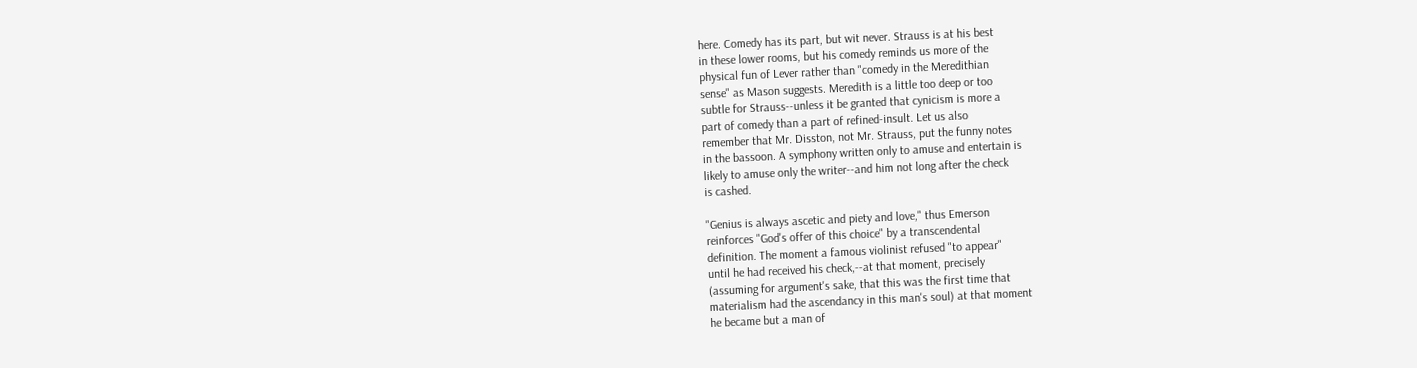here. Comedy has its part, but wit never. Strauss is at his best
in these lower rooms, but his comedy reminds us more of the
physical fun of Lever rather than "comedy in the Meredithian
sense" as Mason suggests. Meredith is a little too deep or too
subtle for Strauss--unless it be granted that cynicism is more a
part of comedy than a part of refined-insult. Let us also
remember that Mr. Disston, not Mr. Strauss, put the funny notes
in the bassoon. A symphony written only to amuse and entertain is
likely to amuse only the writer--and him not long after the check
is cashed.

"Genius is always ascetic and piety and love," thus Emerson
reinforces "God's offer of this choice" by a transcendental
definition. The moment a famous violinist refused "to appear"
until he had received his check,--at that moment, precisely
(assuming for argument's sake, that this was the first time that
materialism had the ascendancy in this man's soul) at that moment
he became but a man of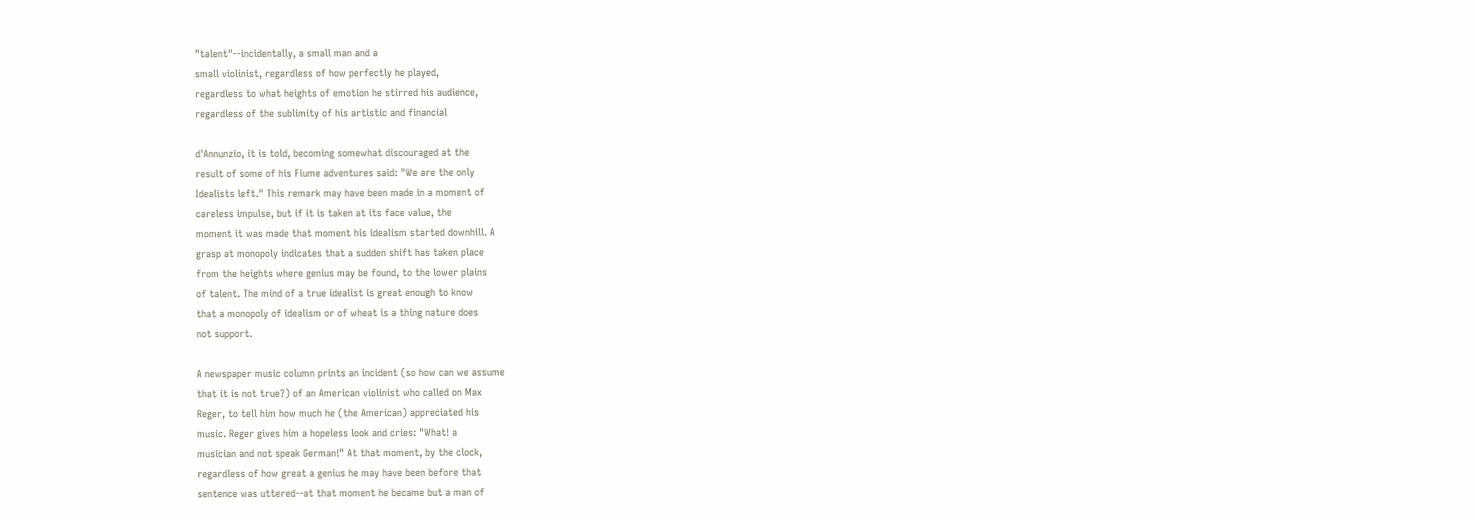"talent"--incidentally, a small man and a
small violinist, regardless of how perfectly he played,
regardless to what heights of emotion he stirred his audience,
regardless of the sublimity of his artistic and financial

d'Annunzio, it is told, becoming somewhat discouraged at the
result of some of his Fiume adventures said: "We are the only
Idealists left." This remark may have been made in a moment of
careless impulse, but if it is taken at its face value, the
moment it was made that moment his idealism started downhill. A
grasp at monopoly indicates that a sudden shift has taken place
from the heights where genius may be found, to the lower plains
of talent. The mind of a true idealist is great enough to know
that a monopoly of idealism or of wheat is a thing nature does
not support.

A newspaper music column prints an incident (so how can we assume
that it is not true?) of an American violinist who called on Max
Reger, to tell him how much he (the American) appreciated his
music. Reger gives him a hopeless look and cries: "What! a
musician and not speak German!" At that moment, by the clock,
regardless of how great a genius he may have been before that
sentence was uttered--at that moment he became but a man of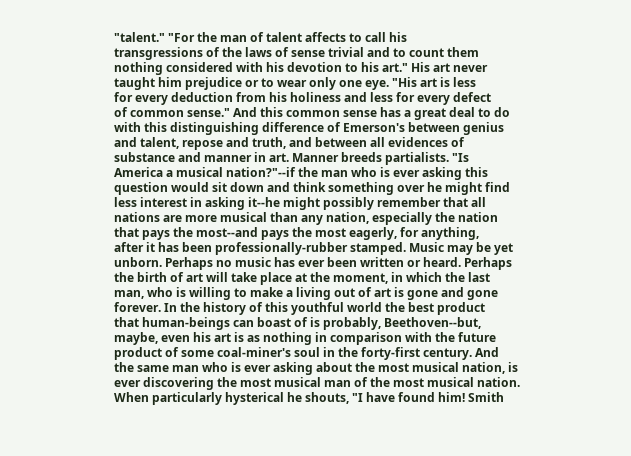"talent." "For the man of talent affects to call his
transgressions of the laws of sense trivial and to count them
nothing considered with his devotion to his art." His art never
taught him prejudice or to wear only one eye. "His art is less
for every deduction from his holiness and less for every defect
of common sense." And this common sense has a great deal to do
with this distinguishing difference of Emerson's between genius
and talent, repose and truth, and between all evidences of
substance and manner in art. Manner breeds partialists. "Is
America a musical nation?"--if the man who is ever asking this
question would sit down and think something over he might find
less interest in asking it--he might possibly remember that all
nations are more musical than any nation, especially the nation
that pays the most--and pays the most eagerly, for anything,
after it has been professionally-rubber stamped. Music may be yet
unborn. Perhaps no music has ever been written or heard. Perhaps
the birth of art will take place at the moment, in which the last
man, who is willing to make a living out of art is gone and gone
forever. In the history of this youthful world the best product
that human-beings can boast of is probably, Beethoven--but,
maybe, even his art is as nothing in comparison with the future
product of some coal-miner's soul in the forty-first century. And
the same man who is ever asking about the most musical nation, is
ever discovering the most musical man of the most musical nation.
When particularly hysterical he shouts, "I have found him! Smith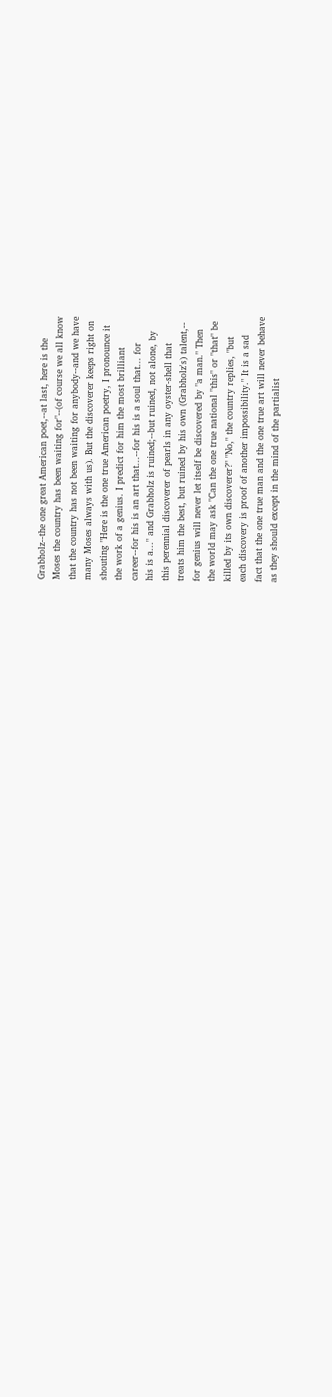Grabholz--the one great American poet,--at last, here is the
Moses the country has been waiting for"--(of course we all know
that the country has not been waiting for anybody--and we have
many Moses always with us). But the discoverer keeps right on
shouting "Here is the one true American poetry, I pronounce it
the work of a genius. I predict for him the most brilliant
career--for his is an art that...--for his is a soul that... for
his is a..." and Grabholz is ruined;--but ruined, not alone, by
this perennial discoverer of pearls in any oyster-shell that
treats him the best, but ruined by his own (Grabholz's) talent,--
for genius will never let itself be discovered by "a man." Then
the world may ask "Can the one true national "this" or "that" be
killed by its own discoverer?" "No," the country replies, "but
each discovery is proof of another impossibility." It is a sad
fact that the one true man and the one true art will never behave
as they should except in the mind of the partialist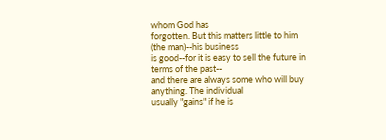whom God has
forgotten. But this matters little to him (the man)--his business
is good--for it is easy to sell the future in terms of the past--
and there are always some who will buy anything. The individual
usually "gains" if he is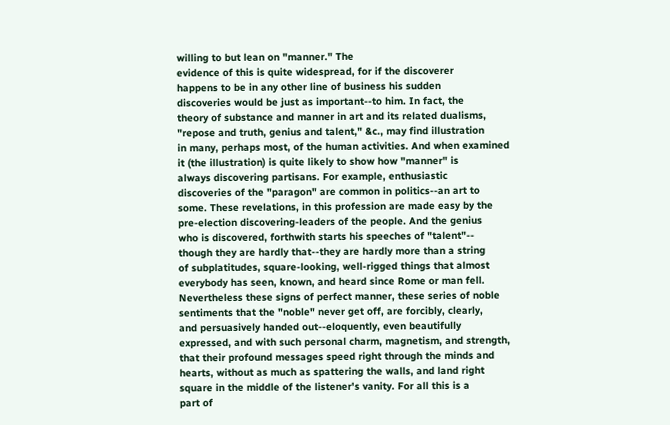willing to but lean on "manner." The
evidence of this is quite widespread, for if the discoverer
happens to be in any other line of business his sudden
discoveries would be just as important--to him. In fact, the
theory of substance and manner in art and its related dualisms,
"repose and truth, genius and talent," &c., may find illustration
in many, perhaps most, of the human activities. And when examined
it (the illustration) is quite likely to show how "manner" is
always discovering partisans. For example, enthusiastic
discoveries of the "paragon" are common in politics--an art to
some. These revelations, in this profession are made easy by the
pre-election discovering-leaders of the people. And the genius
who is discovered, forthwith starts his speeches of "talent"--
though they are hardly that--they are hardly more than a string
of subplatitudes, square-looking, well-rigged things that almost
everybody has seen, known, and heard since Rome or man fell.
Nevertheless these signs of perfect manner, these series of noble
sentiments that the "noble" never get off, are forcibly, clearly,
and persuasively handed out--eloquently, even beautifully
expressed, and with such personal charm, magnetism, and strength,
that their profound messages speed right through the minds and
hearts, without as much as spattering the walls, and land right
square in the middle of the listener's vanity. For all this is a
part of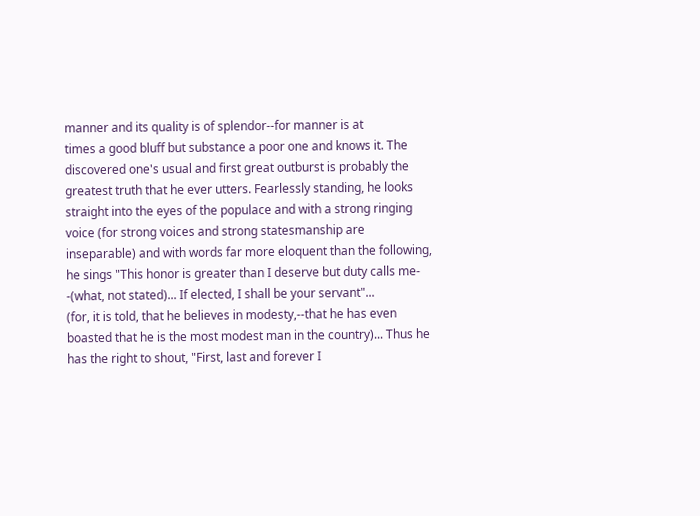manner and its quality is of splendor--for manner is at
times a good bluff but substance a poor one and knows it. The
discovered one's usual and first great outburst is probably the
greatest truth that he ever utters. Fearlessly standing, he looks
straight into the eyes of the populace and with a strong ringing
voice (for strong voices and strong statesmanship are
inseparable) and with words far more eloquent than the following,
he sings "This honor is greater than I deserve but duty calls me-
-(what, not stated)... If elected, I shall be your servant"...
(for, it is told, that he believes in modesty,--that he has even
boasted that he is the most modest man in the country)... Thus he
has the right to shout, "First, last and forever I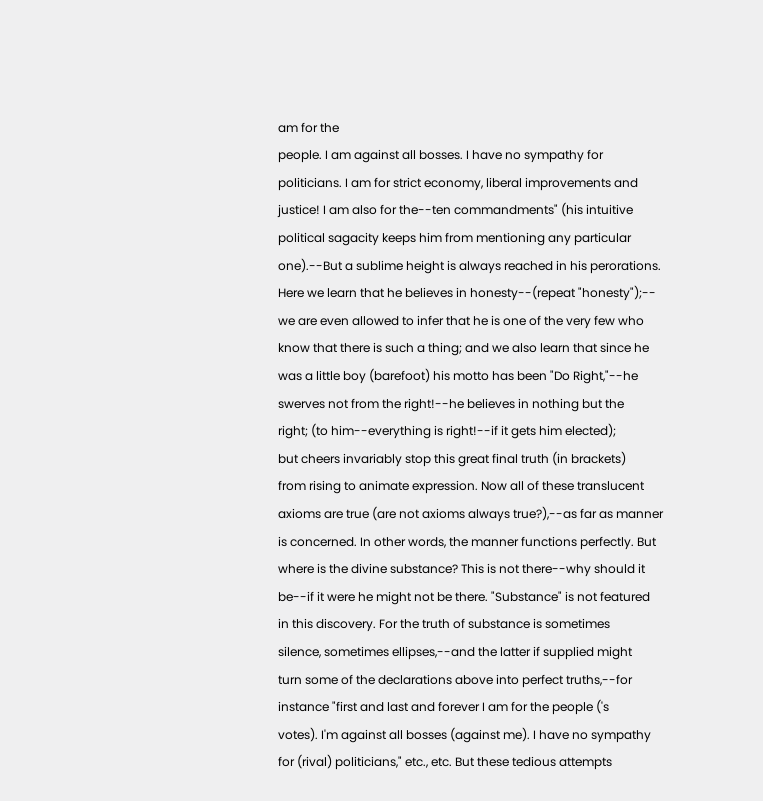am for the
people. I am against all bosses. I have no sympathy for
politicians. I am for strict economy, liberal improvements and
justice! I am also for the--ten commandments" (his intuitive
political sagacity keeps him from mentioning any particular
one).--But a sublime height is always reached in his perorations.
Here we learn that he believes in honesty--(repeat "honesty");--
we are even allowed to infer that he is one of the very few who
know that there is such a thing; and we also learn that since he
was a little boy (barefoot) his motto has been "Do Right,"--he
swerves not from the right!--he believes in nothing but the
right; (to him--everything is right!--if it gets him elected);
but cheers invariably stop this great final truth (in brackets)
from rising to animate expression. Now all of these translucent
axioms are true (are not axioms always true?),--as far as manner
is concerned. In other words, the manner functions perfectly. But
where is the divine substance? This is not there--why should it
be--if it were he might not be there. "Substance" is not featured
in this discovery. For the truth of substance is sometimes
silence, sometimes ellipses,--and the latter if supplied might
turn some of the declarations above into perfect truths,--for
instance "first and last and forever I am for the people ('s
votes). I'm against all bosses (against me). I have no sympathy
for (rival) politicians," etc., etc. But these tedious attempts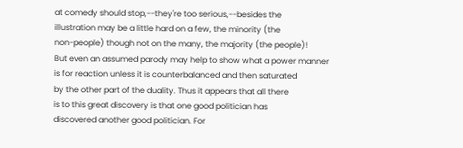at comedy should stop,--they're too serious,--besides the
illustration may be a little hard on a few, the minority (the
non-people) though not on the many, the majority (the people)!
But even an assumed parody may help to show what a power manner
is for reaction unless it is counterbalanced and then saturated
by the other part of the duality. Thus it appears that all there
is to this great discovery is that one good politician has
discovered another good politician. For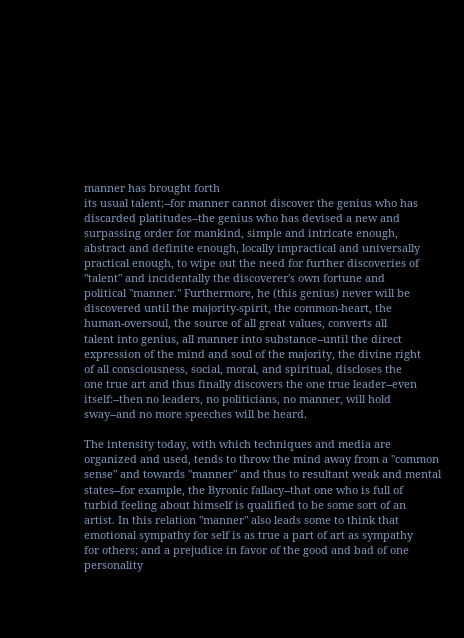manner has brought forth
its usual talent;--for manner cannot discover the genius who has
discarded platitudes--the genius who has devised a new and
surpassing order for mankind, simple and intricate enough,
abstract and definite enough, locally impractical and universally
practical enough, to wipe out the need for further discoveries of
"talent" and incidentally the discoverer's own fortune and
political "manner." Furthermore, he (this genius) never will be
discovered until the majority-spirit, the common-heart, the
human-oversoul, the source of all great values, converts all
talent into genius, all manner into substance--until the direct
expression of the mind and soul of the majority, the divine right
of all consciousness, social, moral, and spiritual, discloses the
one true art and thus finally discovers the one true leader--even
itself:--then no leaders, no politicians, no manner, will hold
sway--and no more speeches will be heard.

The intensity today, with which techniques and media are
organized and used, tends to throw the mind away from a "common
sense" and towards "manner" and thus to resultant weak and mental
states--for example, the Byronic fallacy--that one who is full of
turbid feeling about himself is qualified to be some sort of an
artist. In this relation "manner" also leads some to think that
emotional sympathy for self is as true a part of art as sympathy
for others; and a prejudice in favor of the good and bad of one
personality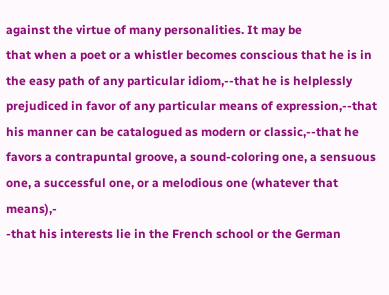against the virtue of many personalities. It may be
that when a poet or a whistler becomes conscious that he is in
the easy path of any particular idiom,--that he is helplessly
prejudiced in favor of any particular means of expression,--that
his manner can be catalogued as modern or classic,--that he
favors a contrapuntal groove, a sound-coloring one, a sensuous
one, a successful one, or a melodious one (whatever that means),-
-that his interests lie in the French school or the German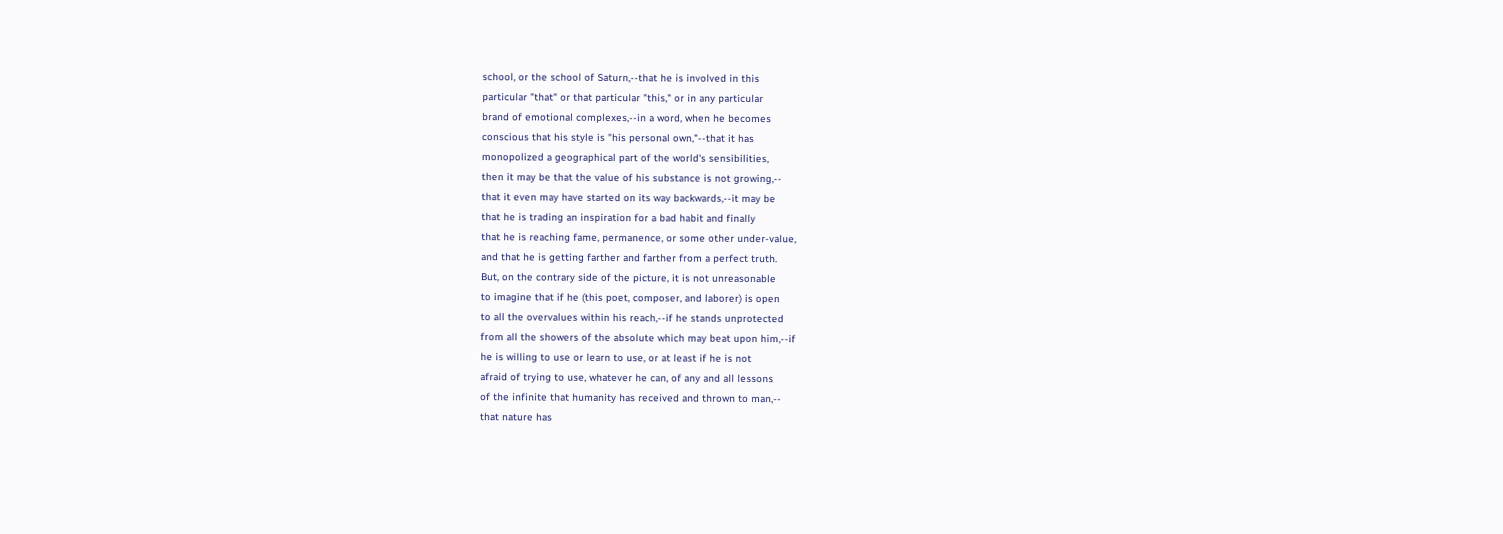school, or the school of Saturn,--that he is involved in this
particular "that" or that particular "this," or in any particular
brand of emotional complexes,--in a word, when he becomes
conscious that his style is "his personal own,"--that it has
monopolized a geographical part of the world's sensibilities,
then it may be that the value of his substance is not growing,--
that it even may have started on its way backwards,--it may be
that he is trading an inspiration for a bad habit and finally
that he is reaching fame, permanence, or some other under-value,
and that he is getting farther and farther from a perfect truth.
But, on the contrary side of the picture, it is not unreasonable
to imagine that if he (this poet, composer, and laborer) is open
to all the overvalues within his reach,--if he stands unprotected
from all the showers of the absolute which may beat upon him,--if
he is willing to use or learn to use, or at least if he is not
afraid of trying to use, whatever he can, of any and all lessons
of the infinite that humanity has received and thrown to man,--
that nature has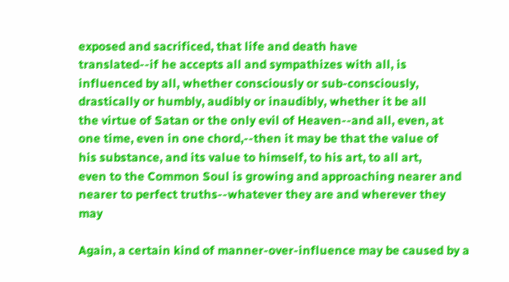exposed and sacrificed, that life and death have
translated--if he accepts all and sympathizes with all, is
influenced by all, whether consciously or sub-consciously,
drastically or humbly, audibly or inaudibly, whether it be all
the virtue of Satan or the only evil of Heaven--and all, even, at
one time, even in one chord,--then it may be that the value of
his substance, and its value to himself, to his art, to all art,
even to the Common Soul is growing and approaching nearer and
nearer to perfect truths--whatever they are and wherever they may

Again, a certain kind of manner-over-influence may be caused by a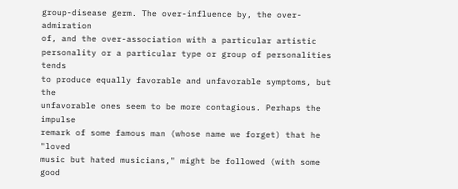group-disease germ. The over-influence by, the over-admiration
of, and the over-association with a particular artistic
personality or a particular type or group of personalities tends
to produce equally favorable and unfavorable symptoms, but the
unfavorable ones seem to be more contagious. Perhaps the impulse
remark of some famous man (whose name we forget) that he "loved
music but hated musicians," might be followed (with some good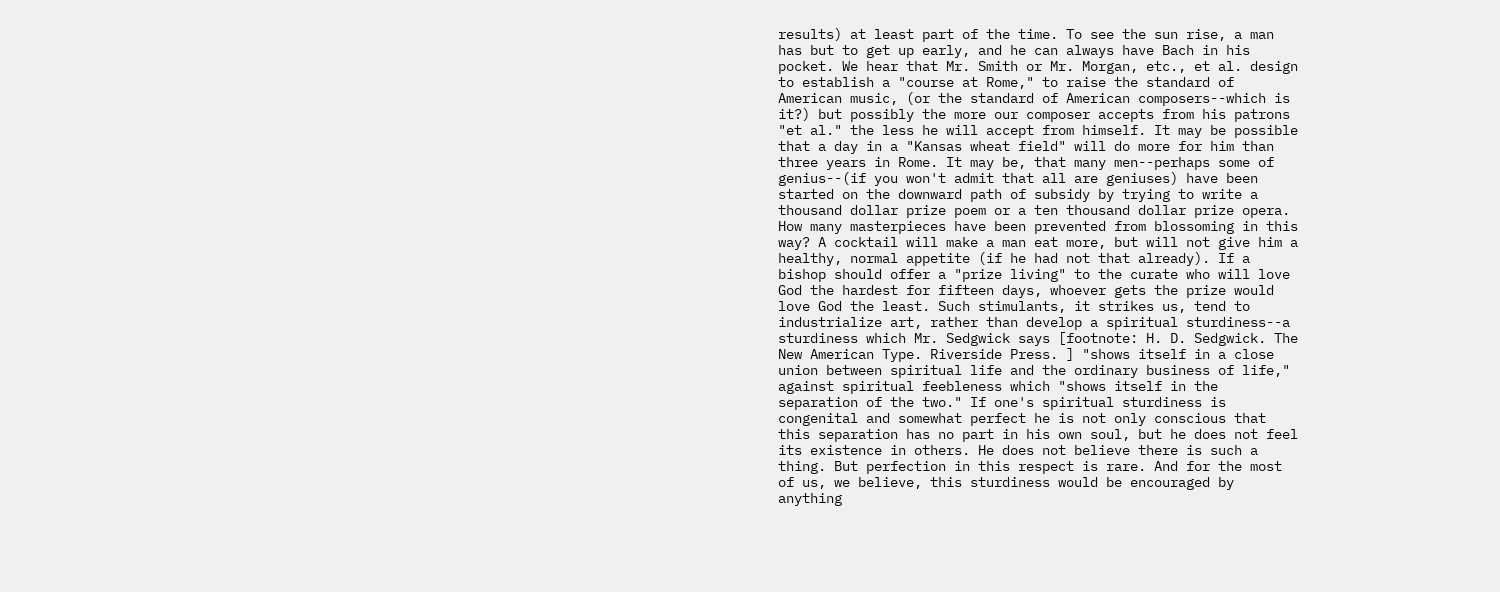results) at least part of the time. To see the sun rise, a man
has but to get up early, and he can always have Bach in his
pocket. We hear that Mr. Smith or Mr. Morgan, etc., et al. design
to establish a "course at Rome," to raise the standard of
American music, (or the standard of American composers--which is
it?) but possibly the more our composer accepts from his patrons
"et al." the less he will accept from himself. It may be possible
that a day in a "Kansas wheat field" will do more for him than
three years in Rome. It may be, that many men--perhaps some of
genius--(if you won't admit that all are geniuses) have been
started on the downward path of subsidy by trying to write a
thousand dollar prize poem or a ten thousand dollar prize opera.
How many masterpieces have been prevented from blossoming in this
way? A cocktail will make a man eat more, but will not give him a
healthy, normal appetite (if he had not that already). If a
bishop should offer a "prize living" to the curate who will love
God the hardest for fifteen days, whoever gets the prize would
love God the least. Such stimulants, it strikes us, tend to
industrialize art, rather than develop a spiritual sturdiness--a
sturdiness which Mr. Sedgwick says [footnote: H. D. Sedgwick. The
New American Type. Riverside Press. ] "shows itself in a close
union between spiritual life and the ordinary business of life,"
against spiritual feebleness which "shows itself in the
separation of the two." If one's spiritual sturdiness is
congenital and somewhat perfect he is not only conscious that
this separation has no part in his own soul, but he does not feel
its existence in others. He does not believe there is such a
thing. But perfection in this respect is rare. And for the most
of us, we believe, this sturdiness would be encouraged by
anything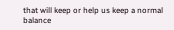that will keep or help us keep a normal balance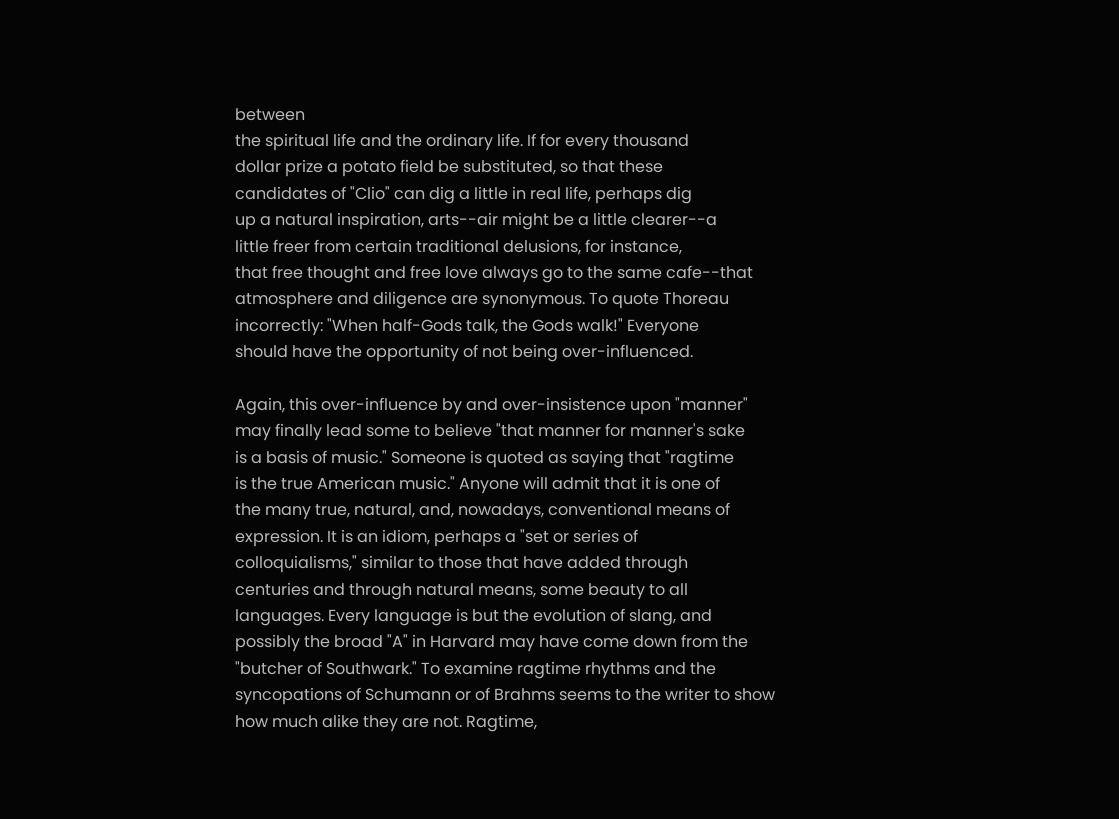between
the spiritual life and the ordinary life. If for every thousand
dollar prize a potato field be substituted, so that these
candidates of "Clio" can dig a little in real life, perhaps dig
up a natural inspiration, arts--air might be a little clearer--a
little freer from certain traditional delusions, for instance,
that free thought and free love always go to the same cafe--that
atmosphere and diligence are synonymous. To quote Thoreau
incorrectly: "When half-Gods talk, the Gods walk!" Everyone
should have the opportunity of not being over-influenced.

Again, this over-influence by and over-insistence upon "manner"
may finally lead some to believe "that manner for manner's sake
is a basis of music." Someone is quoted as saying that "ragtime
is the true American music." Anyone will admit that it is one of
the many true, natural, and, nowadays, conventional means of
expression. It is an idiom, perhaps a "set or series of
colloquialisms," similar to those that have added through
centuries and through natural means, some beauty to all
languages. Every language is but the evolution of slang, and
possibly the broad "A" in Harvard may have come down from the
"butcher of Southwark." To examine ragtime rhythms and the
syncopations of Schumann or of Brahms seems to the writer to show
how much alike they are not. Ragtime,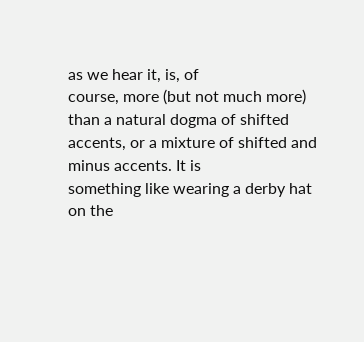as we hear it, is, of
course, more (but not much more) than a natural dogma of shifted
accents, or a mixture of shifted and minus accents. It is
something like wearing a derby hat on the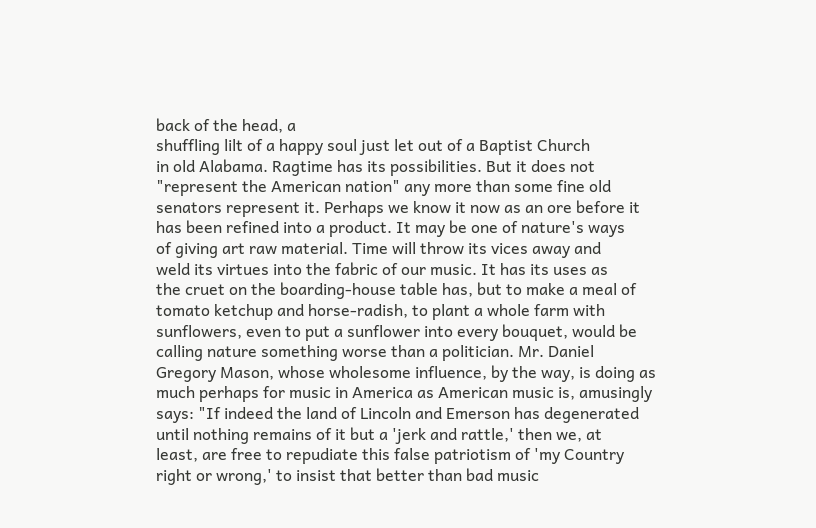back of the head, a
shuffling lilt of a happy soul just let out of a Baptist Church
in old Alabama. Ragtime has its possibilities. But it does not
"represent the American nation" any more than some fine old
senators represent it. Perhaps we know it now as an ore before it
has been refined into a product. It may be one of nature's ways
of giving art raw material. Time will throw its vices away and
weld its virtues into the fabric of our music. It has its uses as
the cruet on the boarding-house table has, but to make a meal of
tomato ketchup and horse-radish, to plant a whole farm with
sunflowers, even to put a sunflower into every bouquet, would be
calling nature something worse than a politician. Mr. Daniel
Gregory Mason, whose wholesome influence, by the way, is doing as
much perhaps for music in America as American music is, amusingly
says: "If indeed the land of Lincoln and Emerson has degenerated
until nothing remains of it but a 'jerk and rattle,' then we, at
least, are free to repudiate this false patriotism of 'my Country
right or wrong,' to insist that better than bad music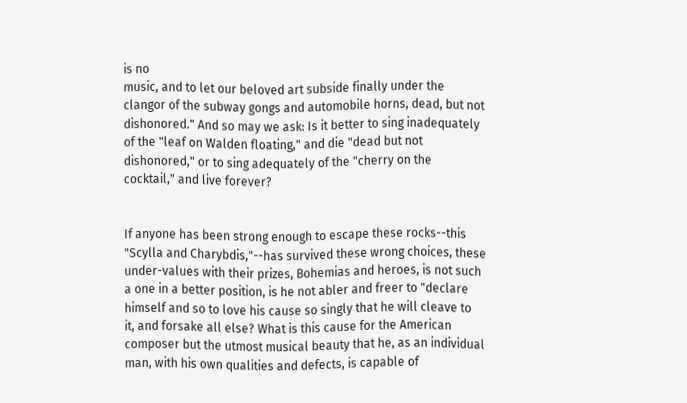is no
music, and to let our beloved art subside finally under the
clangor of the subway gongs and automobile horns, dead, but not
dishonored." And so may we ask: Is it better to sing inadequately
of the "leaf on Walden floating," and die "dead but not
dishonored," or to sing adequately of the "cherry on the
cocktail," and live forever?


If anyone has been strong enough to escape these rocks--this
"Scylla and Charybdis,"--has survived these wrong choices, these
under-values with their prizes, Bohemias and heroes, is not such
a one in a better position, is he not abler and freer to "declare
himself and so to love his cause so singly that he will cleave to
it, and forsake all else? What is this cause for the American
composer but the utmost musical beauty that he, as an individual
man, with his own qualities and defects, is capable of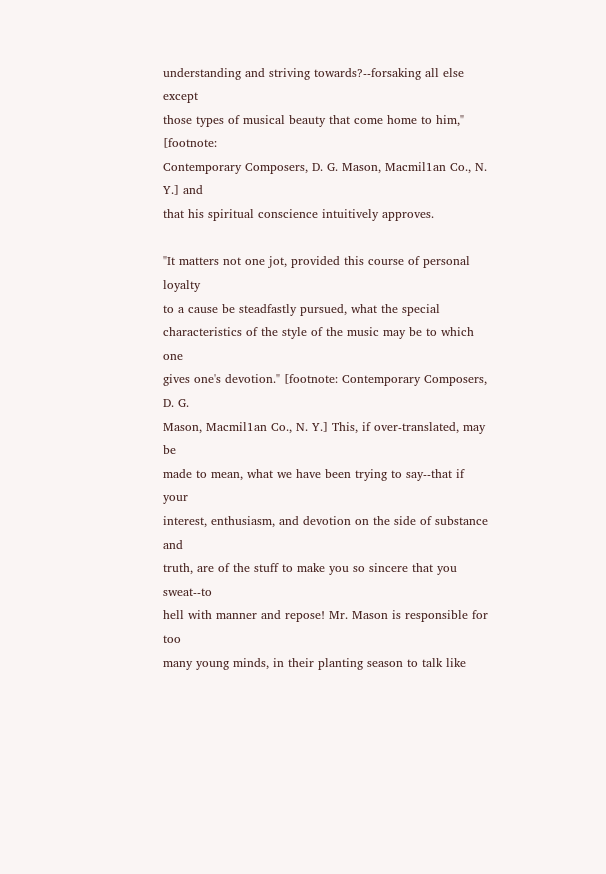understanding and striving towards?--forsaking all else except
those types of musical beauty that come home to him," [footnote:
Contemporary Composers, D. G. Mason, Macmil1an Co., N. Y.] and
that his spiritual conscience intuitively approves.

"It matters not one jot, provided this course of personal loyalty
to a cause be steadfastly pursued, what the special
characteristics of the style of the music may be to which one
gives one's devotion." [footnote: Contemporary Composers, D. G.
Mason, Macmil1an Co., N. Y.] This, if over-translated, may be
made to mean, what we have been trying to say--that if your
interest, enthusiasm, and devotion on the side of substance and
truth, are of the stuff to make you so sincere that you sweat--to
hell with manner and repose! Mr. Mason is responsible for too
many young minds, in their planting season to talk like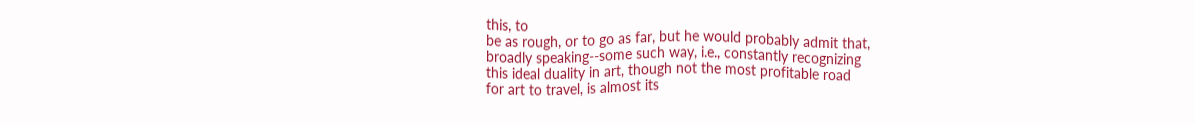this, to
be as rough, or to go as far, but he would probably admit that,
broadly speaking--some such way, i.e., constantly recognizing
this ideal duality in art, though not the most profitable road
for art to travel, is almost its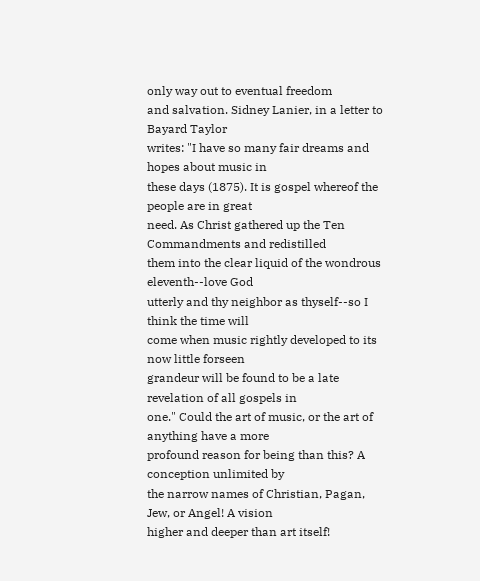only way out to eventual freedom
and salvation. Sidney Lanier, in a letter to Bayard Taylor
writes: "I have so many fair dreams and hopes about music in
these days (1875). It is gospel whereof the people are in great
need. As Christ gathered up the Ten Commandments and redistilled
them into the clear liquid of the wondrous eleventh--love God
utterly and thy neighbor as thyself--so I think the time will
come when music rightly developed to its now little forseen
grandeur will be found to be a late revelation of all gospels in
one." Could the art of music, or the art of anything have a more
profound reason for being than this? A conception unlimited by
the narrow names of Christian, Pagan, Jew, or Angel! A vision
higher and deeper than art itself!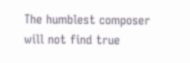The humblest composer will not find true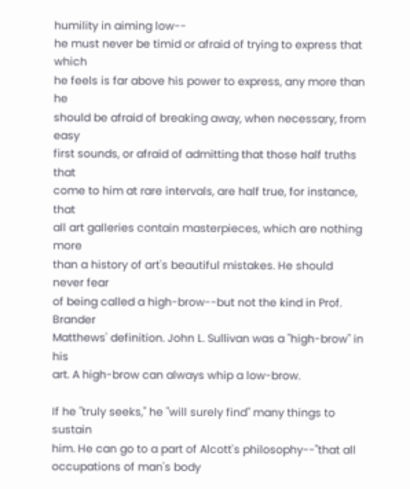humility in aiming low--
he must never be timid or afraid of trying to express that which
he feels is far above his power to express, any more than he
should be afraid of breaking away, when necessary, from easy
first sounds, or afraid of admitting that those half truths that
come to him at rare intervals, are half true, for instance, that
all art galleries contain masterpieces, which are nothing more
than a history of art's beautiful mistakes. He should never fear
of being called a high-brow--but not the kind in Prof. Brander
Matthews' definition. John L. Sullivan was a "high-brow" in his
art. A high-brow can always whip a low-brow.

If he "truly seeks," he "will surely find" many things to sustain
him. He can go to a part of Alcott's philosophy--"that all
occupations of man's body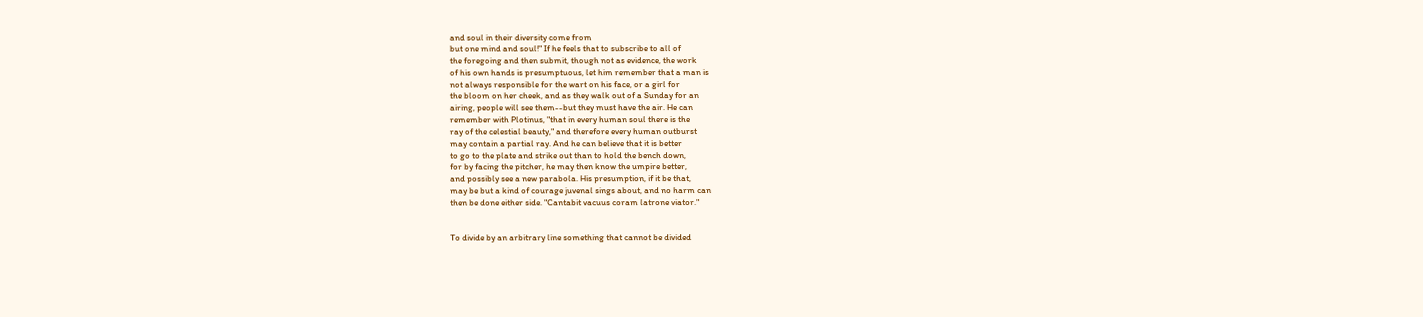and soul in their diversity come from
but one mind and soul!" If he feels that to subscribe to all of
the foregoing and then submit, though not as evidence, the work
of his own hands is presumptuous, let him remember that a man is
not always responsible for the wart on his face, or a girl for
the bloom on her cheek, and as they walk out of a Sunday for an
airing, people will see them--but they must have the air. He can
remember with Plotinus, "that in every human soul there is the
ray of the celestial beauty," and therefore every human outburst
may contain a partial ray. And he can believe that it is better
to go to the plate and strike out than to hold the bench down,
for by facing the pitcher, he may then know the umpire better,
and possibly see a new parabola. His presumption, if it be that,
may be but a kind of courage juvenal sings about, and no harm can
then be done either side. "Cantabit vacuus coram latrone viator."


To divide by an arbitrary line something that cannot be divided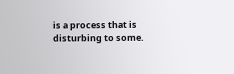is a process that is disturbing to some.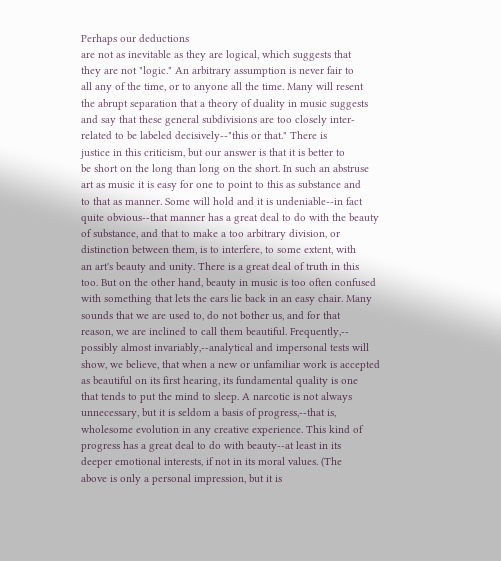Perhaps our deductions
are not as inevitable as they are logical, which suggests that
they are not "logic." An arbitrary assumption is never fair to
all any of the time, or to anyone all the time. Many will resent
the abrupt separation that a theory of duality in music suggests
and say that these general subdivisions are too closely inter-
related to be labeled decisively--"this or that." There is
justice in this criticism, but our answer is that it is better to
be short on the long than long on the short. In such an abstruse
art as music it is easy for one to point to this as substance and
to that as manner. Some will hold and it is undeniable--in fact
quite obvious--that manner has a great deal to do with the beauty
of substance, and that to make a too arbitrary division, or
distinction between them, is to interfere, to some extent, with
an art's beauty and unity. There is a great deal of truth in this
too. But on the other hand, beauty in music is too often confused
with something that lets the ears lie back in an easy chair. Many
sounds that we are used to, do not bother us, and for that
reason, we are inclined to call them beautiful. Frequently,--
possibly almost invariably,--analytical and impersonal tests will
show, we believe, that when a new or unfamiliar work is accepted
as beautiful on its first hearing, its fundamental quality is one
that tends to put the mind to sleep. A narcotic is not always
unnecessary, but it is seldom a basis of progress,--that is,
wholesome evolution in any creative experience. This kind of
progress has a great deal to do with beauty--at least in its
deeper emotional interests, if not in its moral values. (The
above is only a personal impression, but it is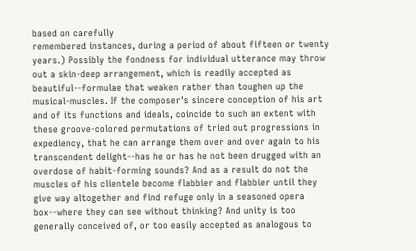based on carefully
remembered instances, during a period of about fifteen or twenty
years.) Possibly the fondness for individual utterance may throw
out a skin-deep arrangement, which is readily accepted as
beautiful--formulae that weaken rather than toughen up the
musical-muscles. If the composer's sincere conception of his art
and of its functions and ideals, coincide to such an extent with
these groove-colored permutations of tried out progressions in
expediency, that he can arrange them over and over again to his
transcendent delight--has he or has he not been drugged with an
overdose of habit-forming sounds? And as a result do not the
muscles of his clientele become flabbier and flabbier until they
give way altogether and find refuge only in a seasoned opera
box--where they can see without thinking? And unity is too
generally conceived of, or too easily accepted as analogous to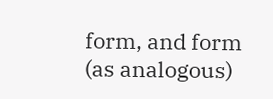form, and form (as analogous)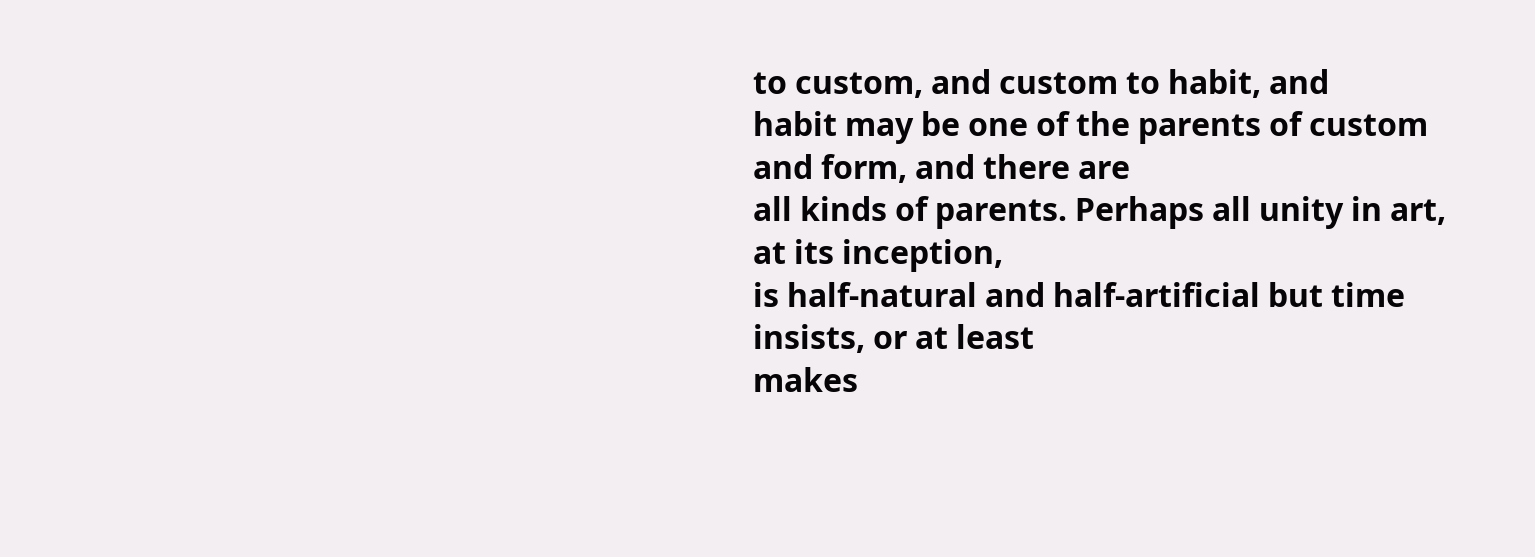to custom, and custom to habit, and
habit may be one of the parents of custom and form, and there are
all kinds of parents. Perhaps all unity in art, at its inception,
is half-natural and half-artificial but time insists, or at least
makes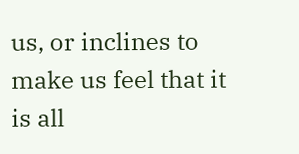us, or inclines to make us feel that it is all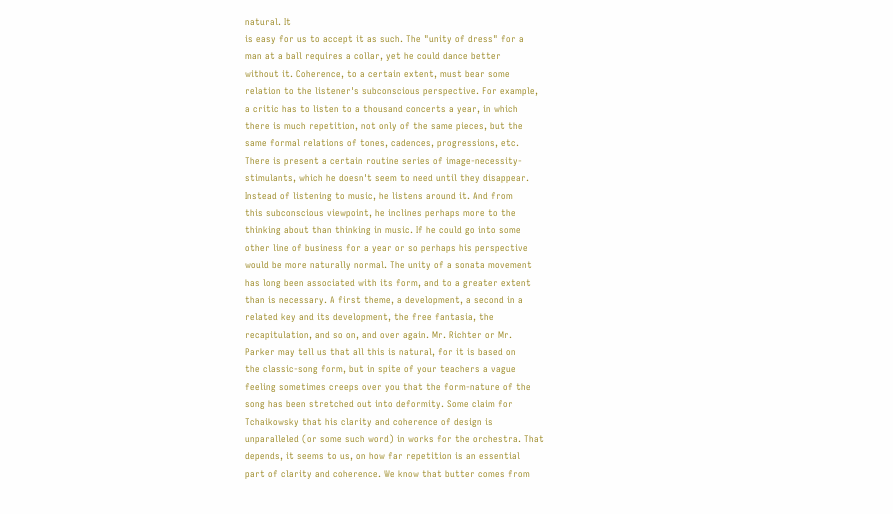natural. It
is easy for us to accept it as such. The "unity of dress" for a
man at a ball requires a collar, yet he could dance better
without it. Coherence, to a certain extent, must bear some
relation to the listener's subconscious perspective. For example,
a critic has to listen to a thousand concerts a year, in which
there is much repetition, not only of the same pieces, but the
same formal relations of tones, cadences, progressions, etc.
There is present a certain routine series of image-necessity-
stimulants, which he doesn't seem to need until they disappear.
Instead of listening to music, he listens around it. And from
this subconscious viewpoint, he inclines perhaps more to the
thinking about than thinking in music. If he could go into some
other line of business for a year or so perhaps his perspective
would be more naturally normal. The unity of a sonata movement
has long been associated with its form, and to a greater extent
than is necessary. A first theme, a development, a second in a
related key and its development, the free fantasia, the
recapitulation, and so on, and over again. Mr. Richter or Mr.
Parker may tell us that all this is natural, for it is based on
the classic-song form, but in spite of your teachers a vague
feeling sometimes creeps over you that the form-nature of the
song has been stretched out into deformity. Some claim for
Tchaikowsky that his clarity and coherence of design is
unparalleled (or some such word) in works for the orchestra. That
depends, it seems to us, on how far repetition is an essential
part of clarity and coherence. We know that butter comes from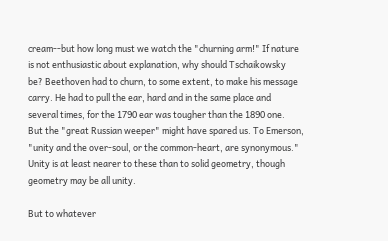cream--but how long must we watch the "churning arm!" If nature
is not enthusiastic about explanation, why should Tschaikowsky
be? Beethoven had to churn, to some extent, to make his message
carry. He had to pull the ear, hard and in the same place and
several times, for the 1790 ear was tougher than the 1890 one.
But the "great Russian weeper" might have spared us. To Emerson,
"unity and the over-soul, or the common-heart, are synonymous."
Unity is at least nearer to these than to solid geometry, though
geometry may be all unity.

But to whatever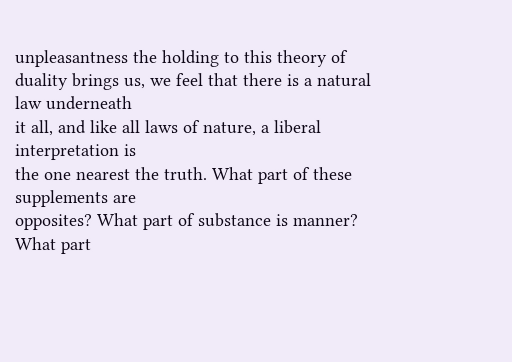unpleasantness the holding to this theory of
duality brings us, we feel that there is a natural law underneath
it all, and like all laws of nature, a liberal interpretation is
the one nearest the truth. What part of these supplements are
opposites? What part of substance is manner? What part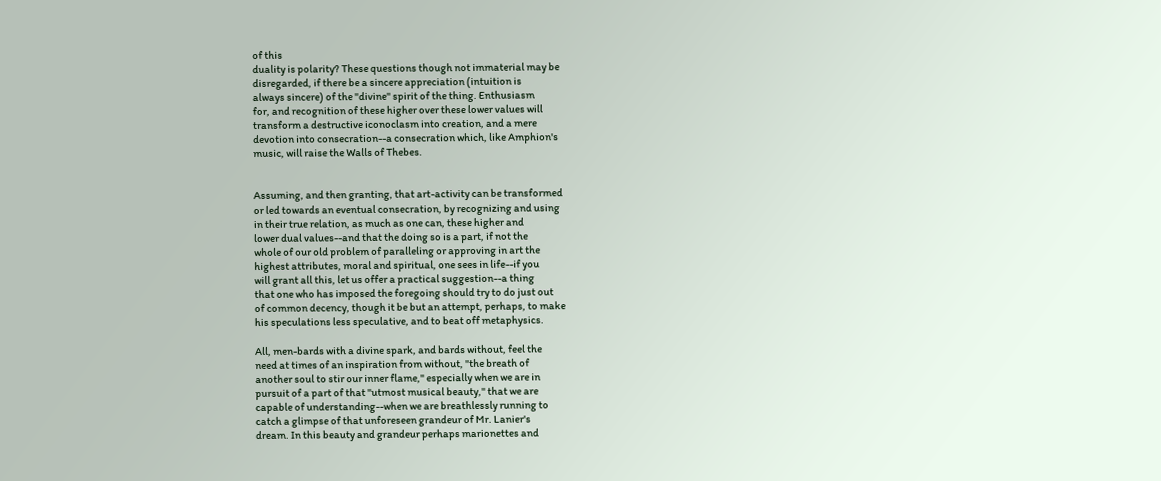of this
duality is polarity? These questions though not immaterial may be
disregarded, if there be a sincere appreciation (intuition is
always sincere) of the "divine" spirit of the thing. Enthusiasm
for, and recognition of these higher over these lower values will
transform a destructive iconoclasm into creation, and a mere
devotion into consecration--a consecration which, like Amphion's
music, will raise the Walls of Thebes.


Assuming, and then granting, that art-activity can be transformed
or led towards an eventual consecration, by recognizing and using
in their true relation, as much as one can, these higher and
lower dual values--and that the doing so is a part, if not the
whole of our old problem of paralleling or approving in art the
highest attributes, moral and spiritual, one sees in life--if you
will grant all this, let us offer a practical suggestion--a thing
that one who has imposed the foregoing should try to do just out
of common decency, though it be but an attempt, perhaps, to make
his speculations less speculative, and to beat off metaphysics.

All, men-bards with a divine spark, and bards without, feel the
need at times of an inspiration from without, "the breath of
another soul to stir our inner flame," especially when we are in
pursuit of a part of that "utmost musical beauty," that we are
capable of understanding--when we are breathlessly running to
catch a glimpse of that unforeseen grandeur of Mr. Lanier's
dream. In this beauty and grandeur perhaps marionettes and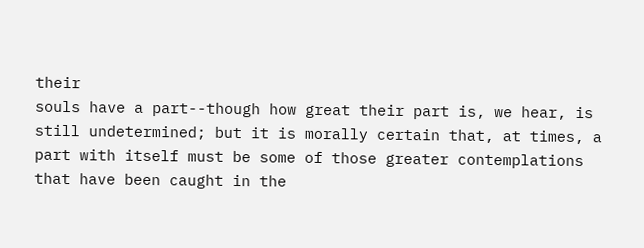their
souls have a part--though how great their part is, we hear, is
still undetermined; but it is morally certain that, at times, a
part with itself must be some of those greater contemplations
that have been caught in the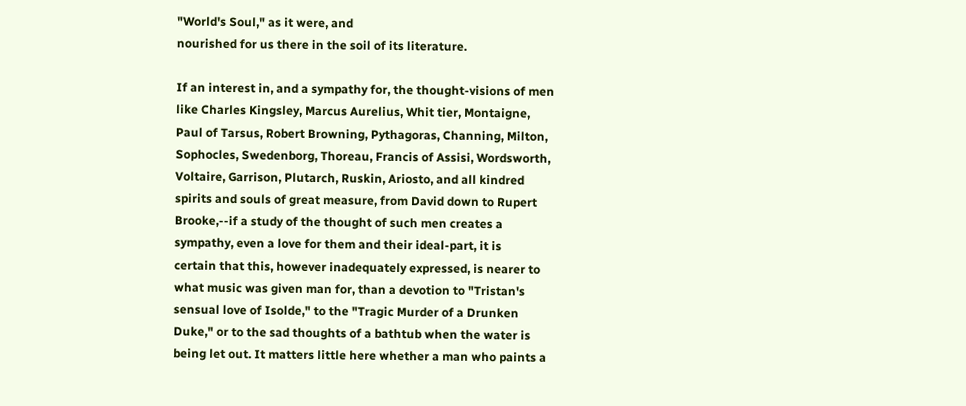"World's Soul," as it were, and
nourished for us there in the soil of its literature.

If an interest in, and a sympathy for, the thought-visions of men
like Charles Kingsley, Marcus Aurelius, Whit tier, Montaigne,
Paul of Tarsus, Robert Browning, Pythagoras, Channing, Milton,
Sophocles, Swedenborg, Thoreau, Francis of Assisi, Wordsworth,
Voltaire, Garrison, Plutarch, Ruskin, Ariosto, and all kindred
spirits and souls of great measure, from David down to Rupert
Brooke,--if a study of the thought of such men creates a
sympathy, even a love for them and their ideal-part, it is
certain that this, however inadequately expressed, is nearer to
what music was given man for, than a devotion to "Tristan's
sensual love of Isolde," to the "Tragic Murder of a Drunken
Duke," or to the sad thoughts of a bathtub when the water is
being let out. It matters little here whether a man who paints a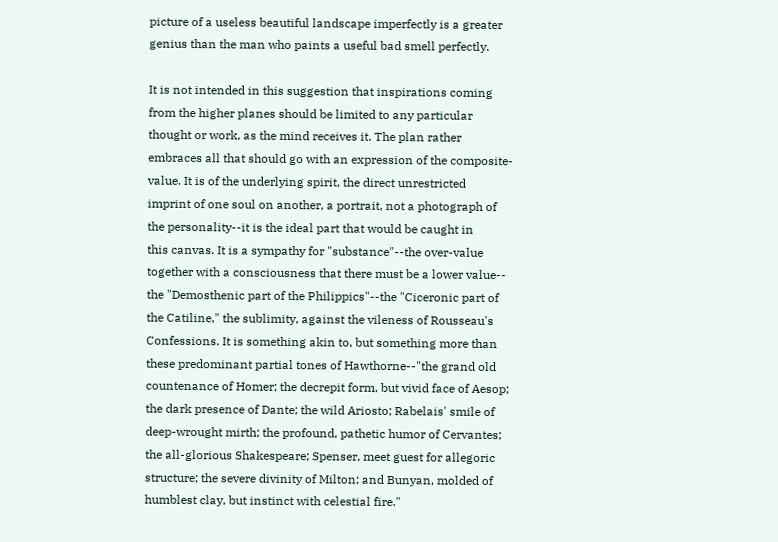picture of a useless beautiful landscape imperfectly is a greater
genius than the man who paints a useful bad smell perfectly.

It is not intended in this suggestion that inspirations coming
from the higher planes should be limited to any particular
thought or work, as the mind receives it. The plan rather
embraces all that should go with an expression of the composite-
value. It is of the underlying spirit, the direct unrestricted
imprint of one soul on another, a portrait, not a photograph of
the personality--it is the ideal part that would be caught in
this canvas. It is a sympathy for "substance"--the over-value
together with a consciousness that there must be a lower value--
the "Demosthenic part of the Philippics"--the "Ciceronic part of
the Catiline," the sublimity, against the vileness of Rousseau's
Confessions. It is something akin to, but something more than
these predominant partial tones of Hawthorne--"the grand old
countenance of Homer; the decrepit form, but vivid face of Aesop;
the dark presence of Dante; the wild Ariosto; Rabelais' smile of
deep-wrought mirth; the profound, pathetic humor of Cervantes;
the all-glorious Shakespeare; Spenser, meet guest for allegoric
structure; the severe divinity of Milton; and Bunyan, molded of
humblest clay, but instinct with celestial fire."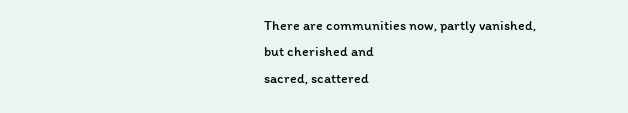There are communities now, partly vanished, but cherished and
sacred, scattered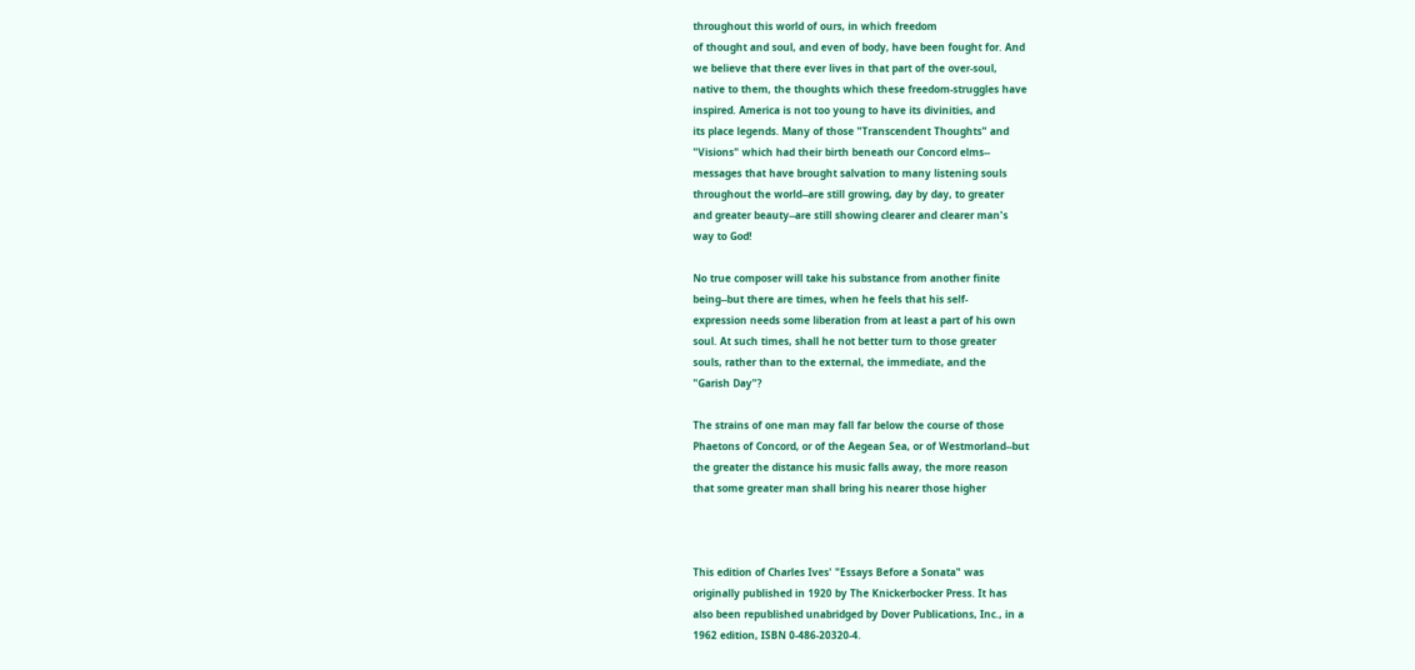throughout this world of ours, in which freedom
of thought and soul, and even of body, have been fought for. And
we believe that there ever lives in that part of the over-soul,
native to them, the thoughts which these freedom-struggles have
inspired. America is not too young to have its divinities, and
its place legends. Many of those "Transcendent Thoughts" and
"Visions" which had their birth beneath our Concord elms--
messages that have brought salvation to many listening souls
throughout the world--are still growing, day by day, to greater
and greater beauty--are still showing clearer and clearer man's
way to God!

No true composer will take his substance from another finite
being--but there are times, when he feels that his self-
expression needs some liberation from at least a part of his own
soul. At such times, shall he not better turn to those greater
souls, rather than to the external, the immediate, and the
"Garish Day"?

The strains of one man may fall far below the course of those
Phaetons of Concord, or of the Aegean Sea, or of Westmorland--but
the greater the distance his music falls away, the more reason
that some greater man shall bring his nearer those higher



This edition of Charles Ives' "Essays Before a Sonata" was
originally published in 1920 by The Knickerbocker Press. It has
also been republished unabridged by Dover Publications, Inc., in a
1962 edition, ISBN 0-486-20320-4.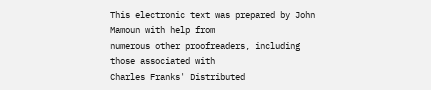This electronic text was prepared by John Mamoun with help from
numerous other proofreaders, including those associated with
Charles Franks' Distributed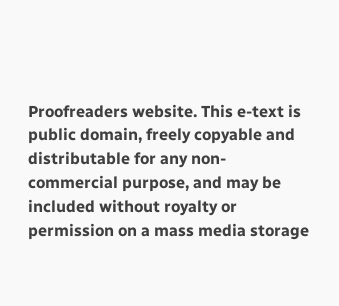Proofreaders website. This e-text is
public domain, freely copyable and distributable for any non-
commercial purpose, and may be included without royalty or
permission on a mass media storage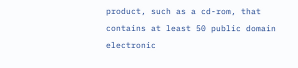product, such as a cd-rom, that
contains at least 50 public domain electronic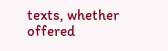texts, whether
offered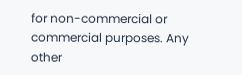for non-commercial or commercial purposes. Any other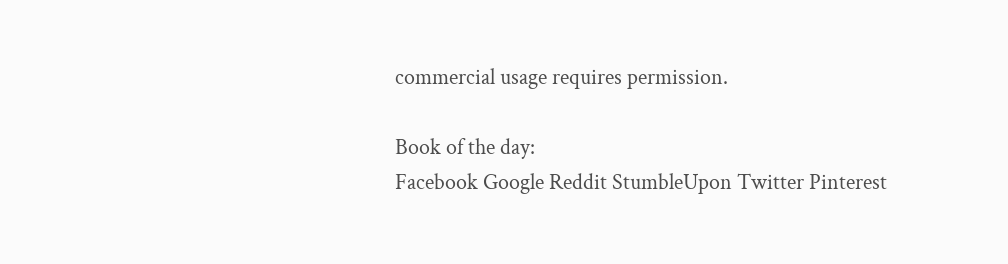commercial usage requires permission.

Book of the day:
Facebook Google Reddit StumbleUpon Twitter Pinterest